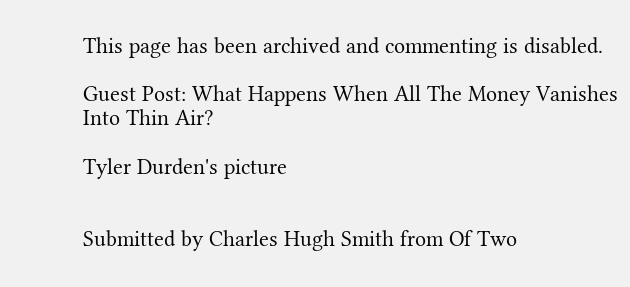This page has been archived and commenting is disabled.

Guest Post: What Happens When All The Money Vanishes Into Thin Air?

Tyler Durden's picture


Submitted by Charles Hugh Smith from Of Two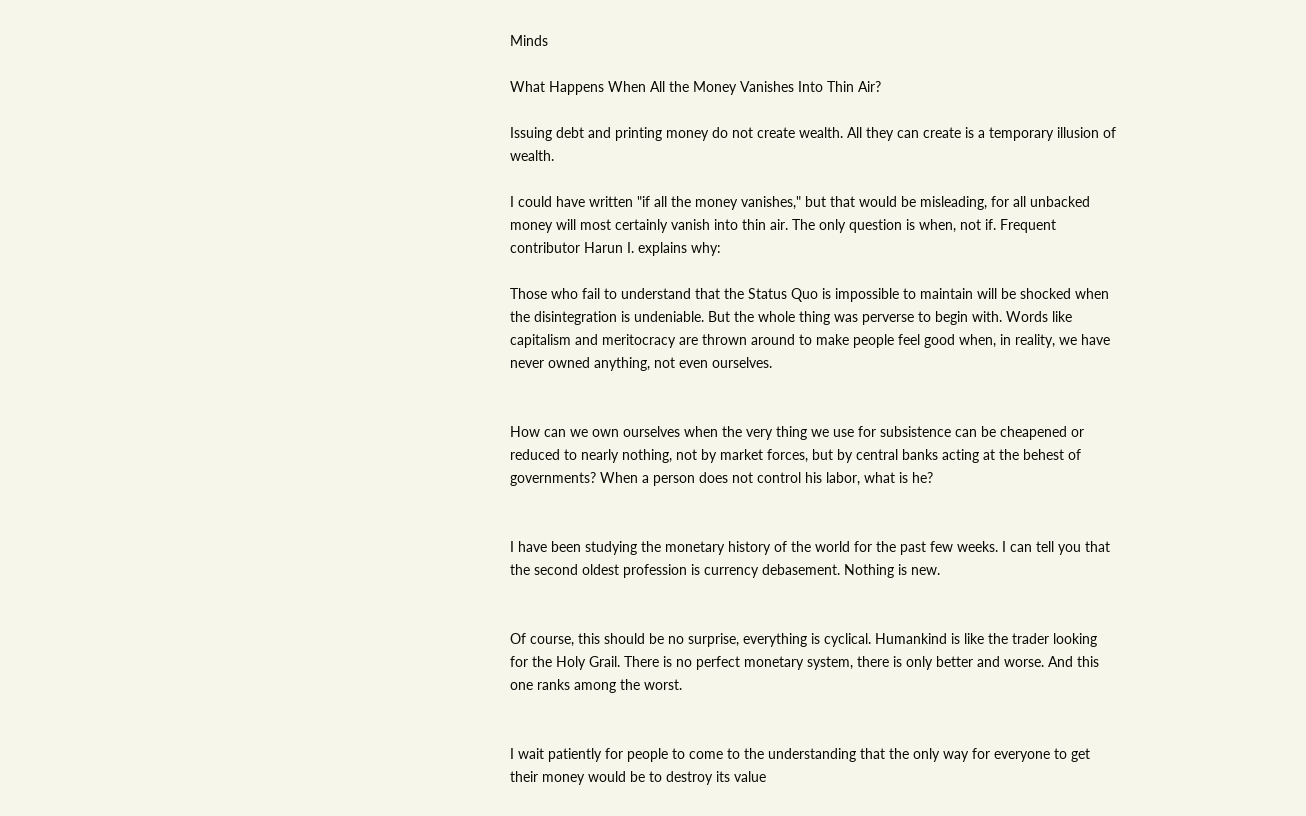Minds

What Happens When All the Money Vanishes Into Thin Air?

Issuing debt and printing money do not create wealth. All they can create is a temporary illusion of wealth.

I could have written "if all the money vanishes," but that would be misleading, for all unbacked money will most certainly vanish into thin air. The only question is when, not if. Frequent contributor Harun I. explains why:

Those who fail to understand that the Status Quo is impossible to maintain will be shocked when the disintegration is undeniable. But the whole thing was perverse to begin with. Words like capitalism and meritocracy are thrown around to make people feel good when, in reality, we have never owned anything, not even ourselves.


How can we own ourselves when the very thing we use for subsistence can be cheapened or reduced to nearly nothing, not by market forces, but by central banks acting at the behest of governments? When a person does not control his labor, what is he?


I have been studying the monetary history of the world for the past few weeks. I can tell you that the second oldest profession is currency debasement. Nothing is new.


Of course, this should be no surprise, everything is cyclical. Humankind is like the trader looking for the Holy Grail. There is no perfect monetary system, there is only better and worse. And this one ranks among the worst.


I wait patiently for people to come to the understanding that the only way for everyone to get their money would be to destroy its value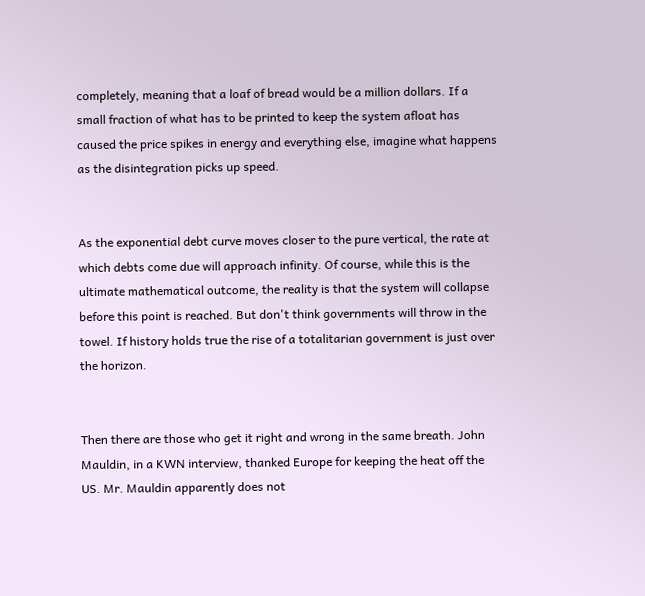completely, meaning that a loaf of bread would be a million dollars. If a small fraction of what has to be printed to keep the system afloat has caused the price spikes in energy and everything else, imagine what happens as the disintegration picks up speed.


As the exponential debt curve moves closer to the pure vertical, the rate at which debts come due will approach infinity. Of course, while this is the ultimate mathematical outcome, the reality is that the system will collapse before this point is reached. But don't think governments will throw in the towel. If history holds true the rise of a totalitarian government is just over the horizon.


Then there are those who get it right and wrong in the same breath. John Mauldin, in a KWN interview, thanked Europe for keeping the heat off the US. Mr. Mauldin apparently does not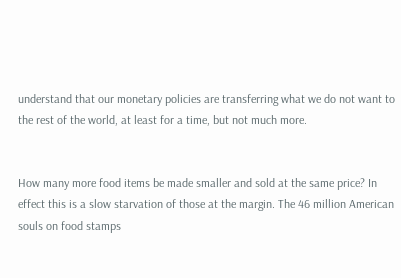understand that our monetary policies are transferring what we do not want to the rest of the world, at least for a time, but not much more.


How many more food items be made smaller and sold at the same price? In effect this is a slow starvation of those at the margin. The 46 million American souls on food stamps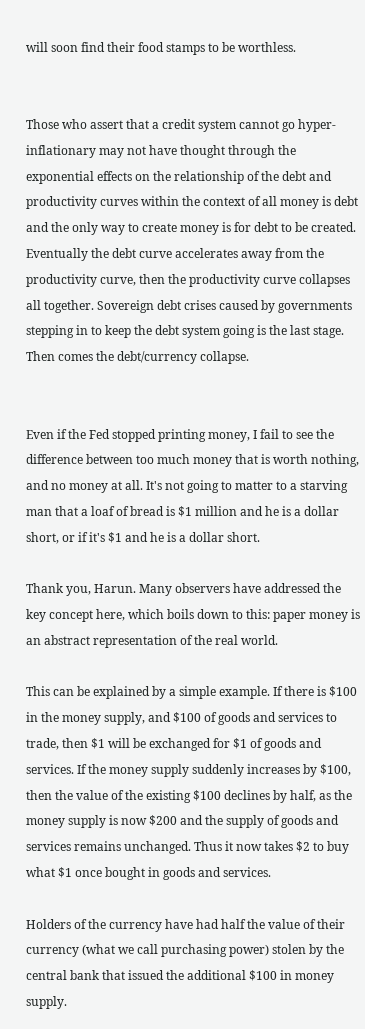will soon find their food stamps to be worthless.


Those who assert that a credit system cannot go hyper-inflationary may not have thought through the exponential effects on the relationship of the debt and productivity curves within the context of all money is debt and the only way to create money is for debt to be created. Eventually the debt curve accelerates away from the productivity curve, then the productivity curve collapses all together. Sovereign debt crises caused by governments stepping in to keep the debt system going is the last stage. Then comes the debt/currency collapse.


Even if the Fed stopped printing money, I fail to see the difference between too much money that is worth nothing, and no money at all. It's not going to matter to a starving man that a loaf of bread is $1 million and he is a dollar short, or if it's $1 and he is a dollar short.

Thank you, Harun. Many observers have addressed the key concept here, which boils down to this: paper money is an abstract representation of the real world.

This can be explained by a simple example. If there is $100 in the money supply, and $100 of goods and services to trade, then $1 will be exchanged for $1 of goods and services. If the money supply suddenly increases by $100, then the value of the existing $100 declines by half, as the money supply is now $200 and the supply of goods and services remains unchanged. Thus it now takes $2 to buy what $1 once bought in goods and services.

Holders of the currency have had half the value of their currency (what we call purchasing power) stolen by the central bank that issued the additional $100 in money supply.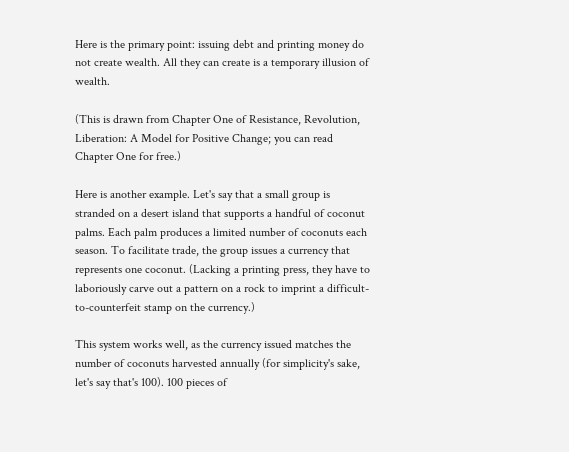Here is the primary point: issuing debt and printing money do not create wealth. All they can create is a temporary illusion of wealth.

(This is drawn from Chapter One of Resistance, Revolution, Liberation: A Model for Positive Change; you can read Chapter One for free.)

Here is another example. Let's say that a small group is stranded on a desert island that supports a handful of coconut palms. Each palm produces a limited number of coconuts each season. To facilitate trade, the group issues a currency that represents one coconut. (Lacking a printing press, they have to laboriously carve out a pattern on a rock to imprint a difficult-to-counterfeit stamp on the currency.)

This system works well, as the currency issued matches the number of coconuts harvested annually (for simplicity's sake, let's say that's 100). 100 pieces of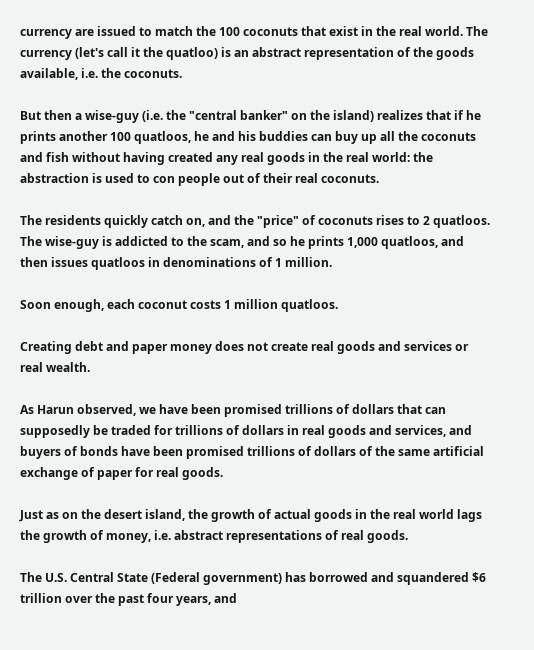currency are issued to match the 100 coconuts that exist in the real world. The currency (let's call it the quatloo) is an abstract representation of the goods available, i.e. the coconuts.

But then a wise-guy (i.e. the "central banker" on the island) realizes that if he prints another 100 quatloos, he and his buddies can buy up all the coconuts and fish without having created any real goods in the real world: the abstraction is used to con people out of their real coconuts.

The residents quickly catch on, and the "price" of coconuts rises to 2 quatloos. The wise-guy is addicted to the scam, and so he prints 1,000 quatloos, and then issues quatloos in denominations of 1 million.

Soon enough, each coconut costs 1 million quatloos.

Creating debt and paper money does not create real goods and services or real wealth.

As Harun observed, we have been promised trillions of dollars that can supposedly be traded for trillions of dollars in real goods and services, and buyers of bonds have been promised trillions of dollars of the same artificial exchange of paper for real goods.

Just as on the desert island, the growth of actual goods in the real world lags the growth of money, i.e. abstract representations of real goods.

The U.S. Central State (Federal government) has borrowed and squandered $6 trillion over the past four years, and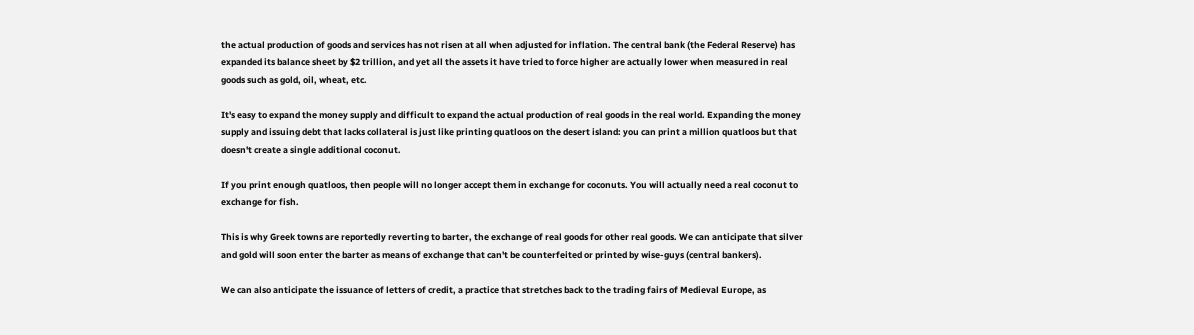the actual production of goods and services has not risen at all when adjusted for inflation. The central bank (the Federal Reserve) has expanded its balance sheet by $2 trillion, and yet all the assets it have tried to force higher are actually lower when measured in real goods such as gold, oil, wheat, etc.

It's easy to expand the money supply and difficult to expand the actual production of real goods in the real world. Expanding the money supply and issuing debt that lacks collateral is just like printing quatloos on the desert island: you can print a million quatloos but that doesn't create a single additional coconut.

If you print enough quatloos, then people will no longer accept them in exchange for coconuts. You will actually need a real coconut to exchange for fish.

This is why Greek towns are reportedly reverting to barter, the exchange of real goods for other real goods. We can anticipate that silver and gold will soon enter the barter as means of exchange that can't be counterfeited or printed by wise-guys (central bankers).

We can also anticipate the issuance of letters of credit, a practice that stretches back to the trading fairs of Medieval Europe, as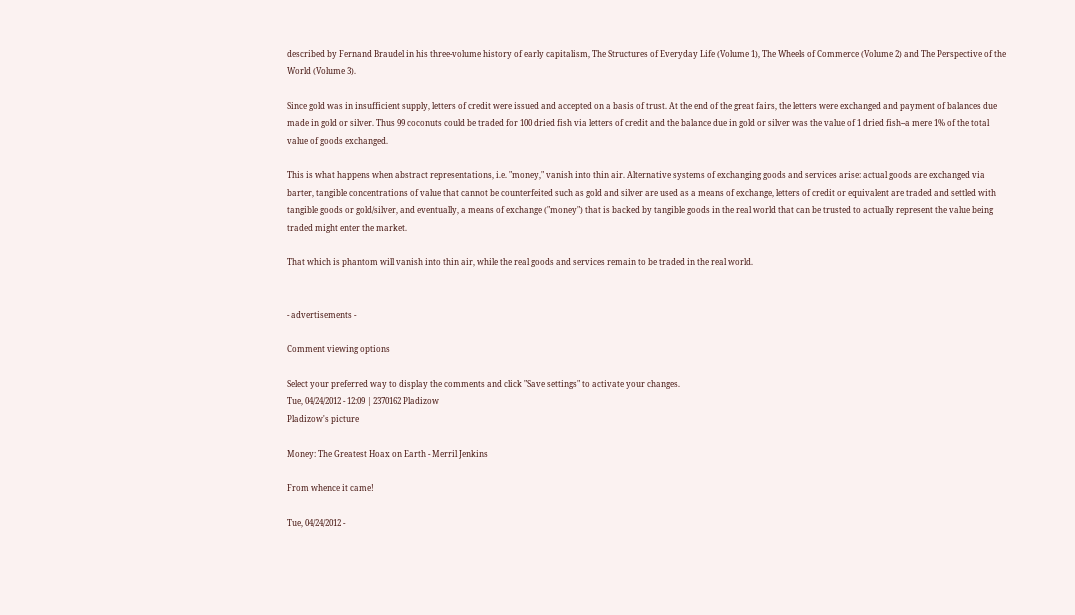described by Fernand Braudel in his three-volume history of early capitalism, The Structures of Everyday Life (Volume 1), The Wheels of Commerce (Volume 2) and The Perspective of the World (Volume 3).

Since gold was in insufficient supply, letters of credit were issued and accepted on a basis of trust. At the end of the great fairs, the letters were exchanged and payment of balances due made in gold or silver. Thus 99 coconuts could be traded for 100 dried fish via letters of credit and the balance due in gold or silver was the value of 1 dried fish--a mere 1% of the total value of goods exchanged.

This is what happens when abstract representations, i.e. "money," vanish into thin air. Alternative systems of exchanging goods and services arise: actual goods are exchanged via barter, tangible concentrations of value that cannot be counterfeited such as gold and silver are used as a means of exchange, letters of credit or equivalent are traded and settled with tangible goods or gold/silver, and eventually, a means of exchange ("money") that is backed by tangible goods in the real world that can be trusted to actually represent the value being traded might enter the market.

That which is phantom will vanish into thin air, while the real goods and services remain to be traded in the real world.


- advertisements -

Comment viewing options

Select your preferred way to display the comments and click "Save settings" to activate your changes.
Tue, 04/24/2012 - 12:09 | 2370162 Pladizow
Pladizow's picture

Money: The Greatest Hoax on Earth - Merril Jenkins

From whence it came!

Tue, 04/24/2012 -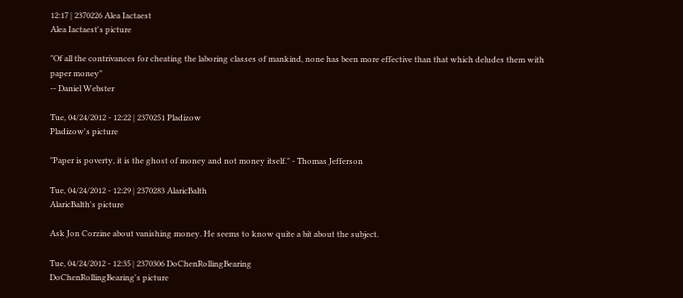12:17 | 2370226 Alea Iactaest
Alea Iactaest's picture

"Of all the contrivances for cheating the laboring classes of mankind, none has been more effective than that which deludes them with paper money"
-- Daniel Webster

Tue, 04/24/2012 - 12:22 | 2370251 Pladizow
Pladizow's picture

"Paper is poverty, it is the ghost of money and not money itself." - Thomas Jefferson

Tue, 04/24/2012 - 12:29 | 2370283 AlaricBalth
AlaricBalth's picture

Ask Jon Corzine about vanishing money. He seems to know quite a bit about the subject.

Tue, 04/24/2012 - 12:35 | 2370306 DoChenRollingBearing
DoChenRollingBearing's picture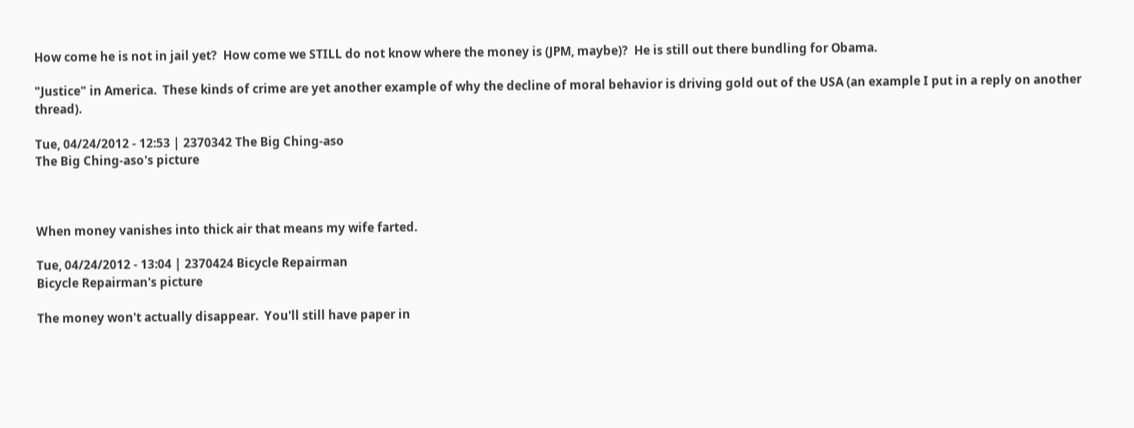How come he is not in jail yet?  How come we STILL do not know where the money is (JPM, maybe)?  He is still out there bundling for Obama.

"Justice" in America.  These kinds of crime are yet another example of why the decline of moral behavior is driving gold out of the USA (an example I put in a reply on another thread).

Tue, 04/24/2012 - 12:53 | 2370342 The Big Ching-aso
The Big Ching-aso's picture



When money vanishes into thick air that means my wife farted.

Tue, 04/24/2012 - 13:04 | 2370424 Bicycle Repairman
Bicycle Repairman's picture

The money won't actually disappear.  You'll still have paper in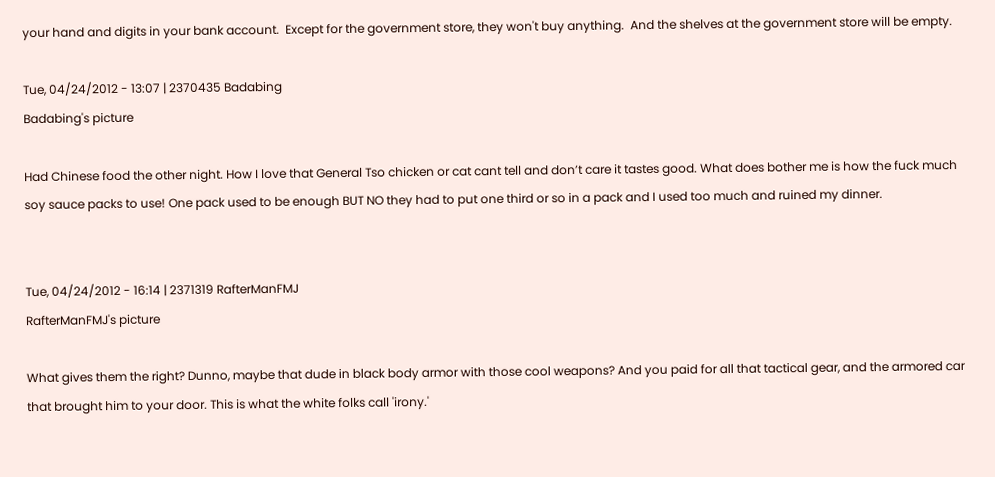your hand and digits in your bank account.  Except for the government store, they won't buy anything.  And the shelves at the government store will be empty.

Tue, 04/24/2012 - 13:07 | 2370435 Badabing
Badabing's picture

Had Chinese food the other night. How I love that General Tso chicken or cat cant tell and don’t care it tastes good. What does bother me is how the fuck much soy sauce packs to use! One pack used to be enough BUT NO they had to put one third or so in a pack and I used too much and ruined my dinner.


Tue, 04/24/2012 - 16:14 | 2371319 RafterManFMJ
RafterManFMJ's picture

What gives them the right? Dunno, maybe that dude in black body armor with those cool weapons? And you paid for all that tactical gear, and the armored car that brought him to your door. This is what the white folks call 'irony.'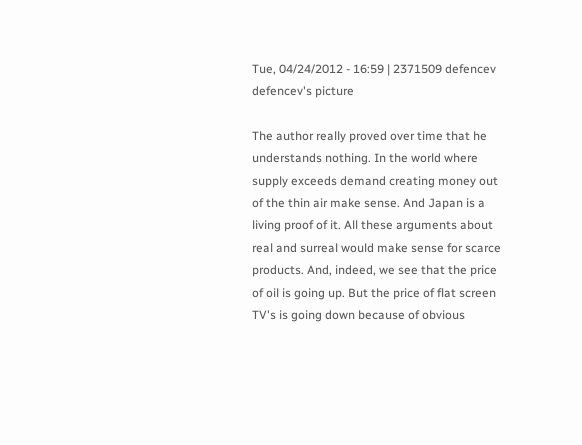Tue, 04/24/2012 - 16:59 | 2371509 defencev
defencev's picture

The author really proved over time that he understands nothing. In the world where supply exceeds demand creating money out of the thin air make sense. And Japan is a living proof of it. All these arguments about real and surreal would make sense for scarce products. And, indeed, we see that the price of oil is going up. But the price of flat screen TV's is going down because of obvious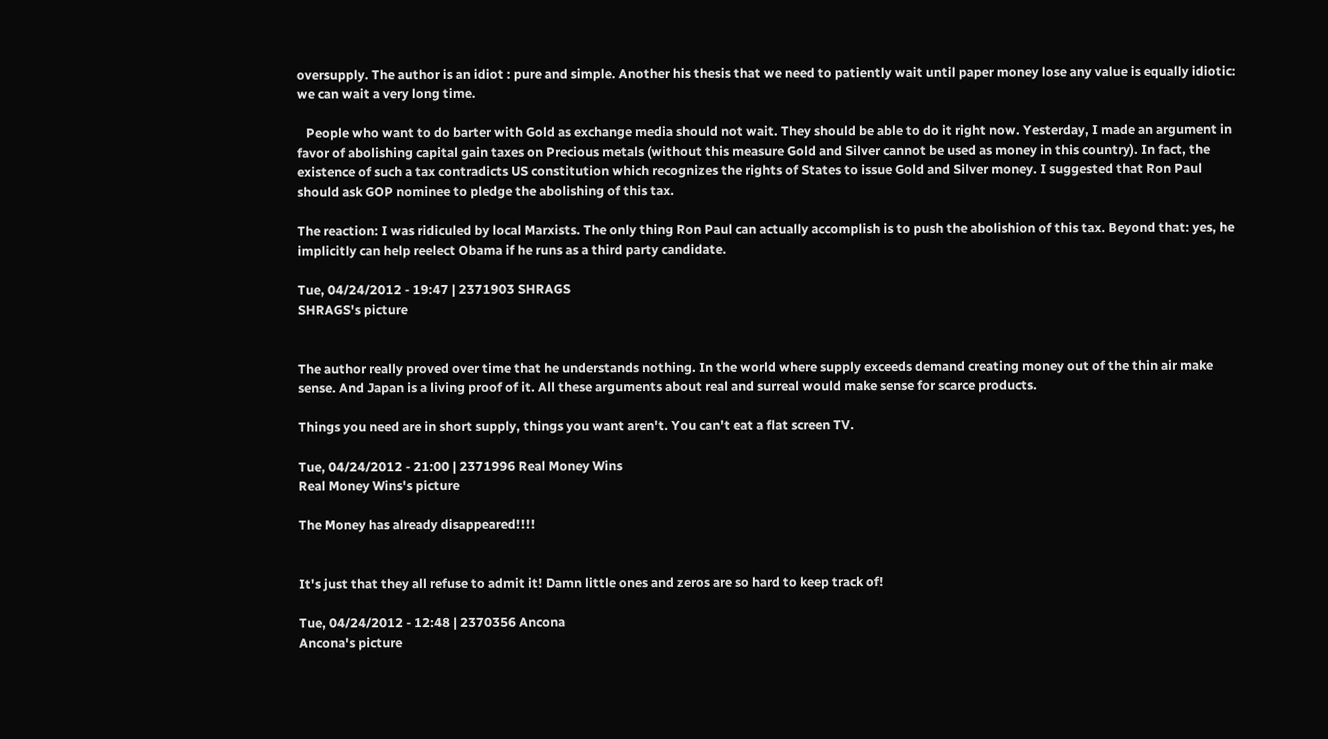oversupply. The author is an idiot : pure and simple. Another his thesis that we need to patiently wait until paper money lose any value is equally idiotic: we can wait a very long time.

   People who want to do barter with Gold as exchange media should not wait. They should be able to do it right now. Yesterday, I made an argument in favor of abolishing capital gain taxes on Precious metals (without this measure Gold and Silver cannot be used as money in this country). In fact, the existence of such a tax contradicts US constitution which recognizes the rights of States to issue Gold and Silver money. I suggested that Ron Paul should ask GOP nominee to pledge the abolishing of this tax.

The reaction: I was ridiculed by local Marxists. The only thing Ron Paul can actually accomplish is to push the abolishion of this tax. Beyond that: yes, he implicitly can help reelect Obama if he runs as a third party candidate.

Tue, 04/24/2012 - 19:47 | 2371903 SHRAGS
SHRAGS's picture


The author really proved over time that he understands nothing. In the world where supply exceeds demand creating money out of the thin air make sense. And Japan is a living proof of it. All these arguments about real and surreal would make sense for scarce products.

Things you need are in short supply, things you want aren't. You can't eat a flat screen TV.

Tue, 04/24/2012 - 21:00 | 2371996 Real Money Wins
Real Money Wins's picture

The Money has already disappeared!!!!


It's just that they all refuse to admit it! Damn little ones and zeros are so hard to keep track of!

Tue, 04/24/2012 - 12:48 | 2370356 Ancona
Ancona's picture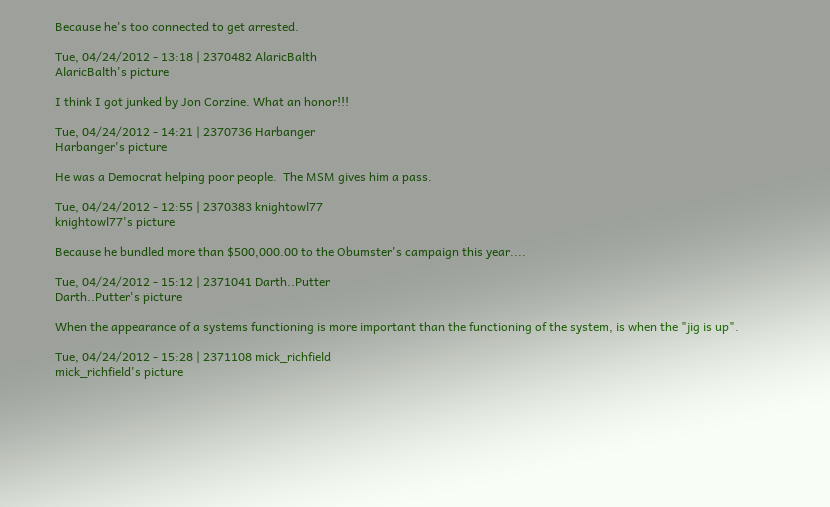Because he's too connected to get arrested.

Tue, 04/24/2012 - 13:18 | 2370482 AlaricBalth
AlaricBalth's picture

I think I got junked by Jon Corzine. What an honor!!!

Tue, 04/24/2012 - 14:21 | 2370736 Harbanger
Harbanger's picture

He was a Democrat helping poor people.  The MSM gives him a pass.

Tue, 04/24/2012 - 12:55 | 2370383 knightowl77
knightowl77's picture

Because he bundled more than $500,000.00 to the Obumster's campaign this year....

Tue, 04/24/2012 - 15:12 | 2371041 Darth..Putter
Darth..Putter's picture

When the appearance of a systems functioning is more important than the functioning of the system, is when the "jig is up".

Tue, 04/24/2012 - 15:28 | 2371108 mick_richfield
mick_richfield's picture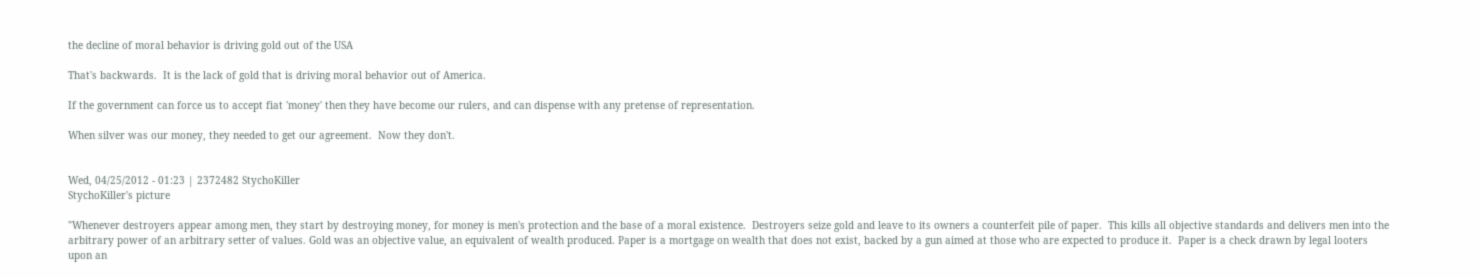the decline of moral behavior is driving gold out of the USA

That's backwards.  It is the lack of gold that is driving moral behavior out of America.

If the government can force us to accept fiat 'money' then they have become our rulers, and can dispense with any pretense of representation.

When silver was our money, they needed to get our agreement.  Now they don't.


Wed, 04/25/2012 - 01:23 | 2372482 StychoKiller
StychoKiller's picture

"Whenever destroyers appear among men, they start by destroying money, for money is men's protection and the base of a moral existence.  Destroyers seize gold and leave to its owners a counterfeit pile of paper.  This kills all objective standards and delivers men into the arbitrary power of an arbitrary setter of values. Gold was an objective value, an equivalent of wealth produced. Paper is a mortgage on wealth that does not exist, backed by a gun aimed at those who are expected to produce it.  Paper is a check drawn by legal looters upon an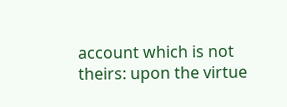account which is not theirs: upon the virtue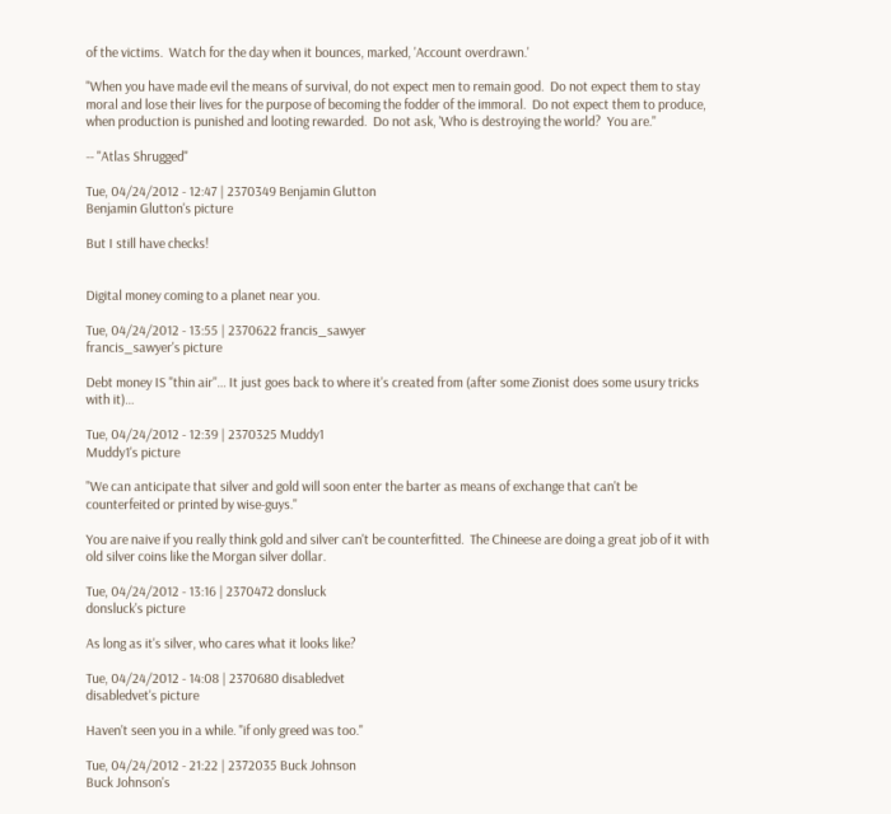of the victims.  Watch for the day when it bounces, marked, 'Account overdrawn.'

"When you have made evil the means of survival, do not expect men to remain good.  Do not expect them to stay moral and lose their lives for the purpose of becoming the fodder of the immoral.  Do not expect them to produce, when production is punished and looting rewarded.  Do not ask, 'Who is destroying the world?  You are."

-- "Atlas Shrugged"

Tue, 04/24/2012 - 12:47 | 2370349 Benjamin Glutton
Benjamin Glutton's picture

But I still have checks!


Digital money coming to a planet near you.

Tue, 04/24/2012 - 13:55 | 2370622 francis_sawyer
francis_sawyer's picture

Debt money IS "thin air"... It just goes back to where it's created from (after some Zionist does some usury tricks with it)...

Tue, 04/24/2012 - 12:39 | 2370325 Muddy1
Muddy1's picture

"We can anticipate that silver and gold will soon enter the barter as means of exchange that can't be counterfeited or printed by wise-guys."

You are naive if you really think gold and silver can't be counterfitted.  The Chineese are doing a great job of it with old silver coins like the Morgan silver dollar.

Tue, 04/24/2012 - 13:16 | 2370472 donsluck
donsluck's picture

As long as it's silver, who cares what it looks like?

Tue, 04/24/2012 - 14:08 | 2370680 disabledvet
disabledvet's picture

Haven't seen you in a while. "if only greed was too."

Tue, 04/24/2012 - 21:22 | 2372035 Buck Johnson
Buck Johnson's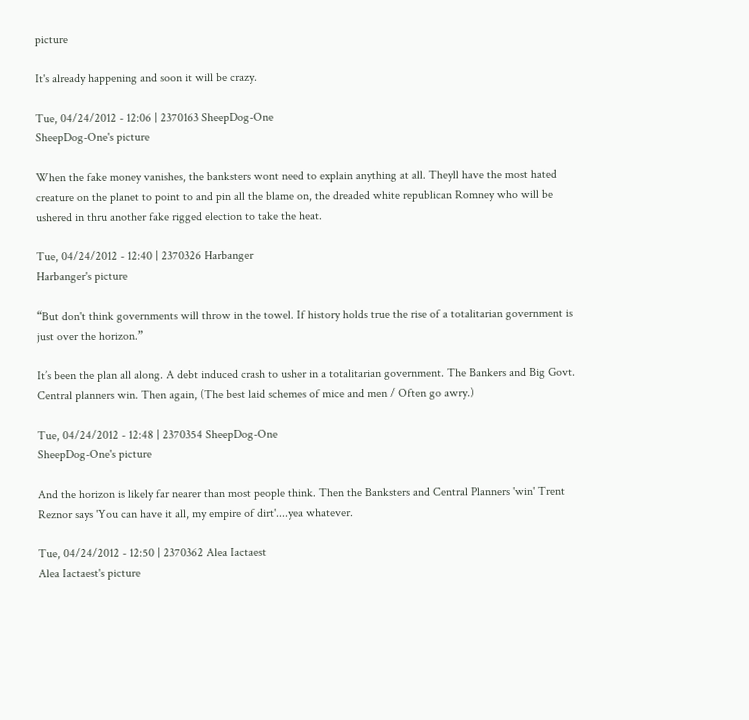picture

It's already happening and soon it will be crazy.

Tue, 04/24/2012 - 12:06 | 2370163 SheepDog-One
SheepDog-One's picture

When the fake money vanishes, the banksters wont need to explain anything at all. Theyll have the most hated creature on the planet to point to and pin all the blame on, the dreaded white republican Romney who will be ushered in thru another fake rigged election to take the heat.

Tue, 04/24/2012 - 12:40 | 2370326 Harbanger
Harbanger's picture

“But don't think governments will throw in the towel. If history holds true the rise of a totalitarian government is just over the horizon.”

It’s been the plan all along. A debt induced crash to usher in a totalitarian government. The Bankers and Big Govt. Central planners win. Then again, (The best laid schemes of mice and men / Often go awry.)

Tue, 04/24/2012 - 12:48 | 2370354 SheepDog-One
SheepDog-One's picture

And the horizon is likely far nearer than most people think. Then the Banksters and Central Planners 'win' Trent Reznor says 'You can have it all, my empire of dirt'....yea whatever.

Tue, 04/24/2012 - 12:50 | 2370362 Alea Iactaest
Alea Iactaest's picture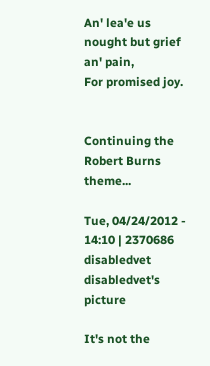An' lea'e us nought but grief an' pain,
For promised joy.


Continuing the Robert Burns theme...

Tue, 04/24/2012 - 14:10 | 2370686 disabledvet
disabledvet's picture

It's not the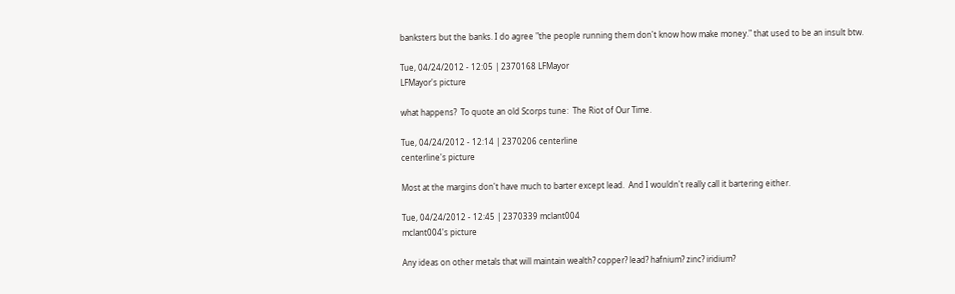banksters but the banks. I do agree "the people running them don't know how make money." that used to be an insult btw.

Tue, 04/24/2012 - 12:05 | 2370168 LFMayor
LFMayor's picture

what happens?  To quote an old Scorps tune:  The Riot of Our Time.

Tue, 04/24/2012 - 12:14 | 2370206 centerline
centerline's picture

Most at the margins don't have much to barter except lead.  And I wouldn't really call it bartering either.

Tue, 04/24/2012 - 12:45 | 2370339 mclant004
mclant004's picture

Any ideas on other metals that will maintain wealth? copper? lead? hafnium? zinc? iridium?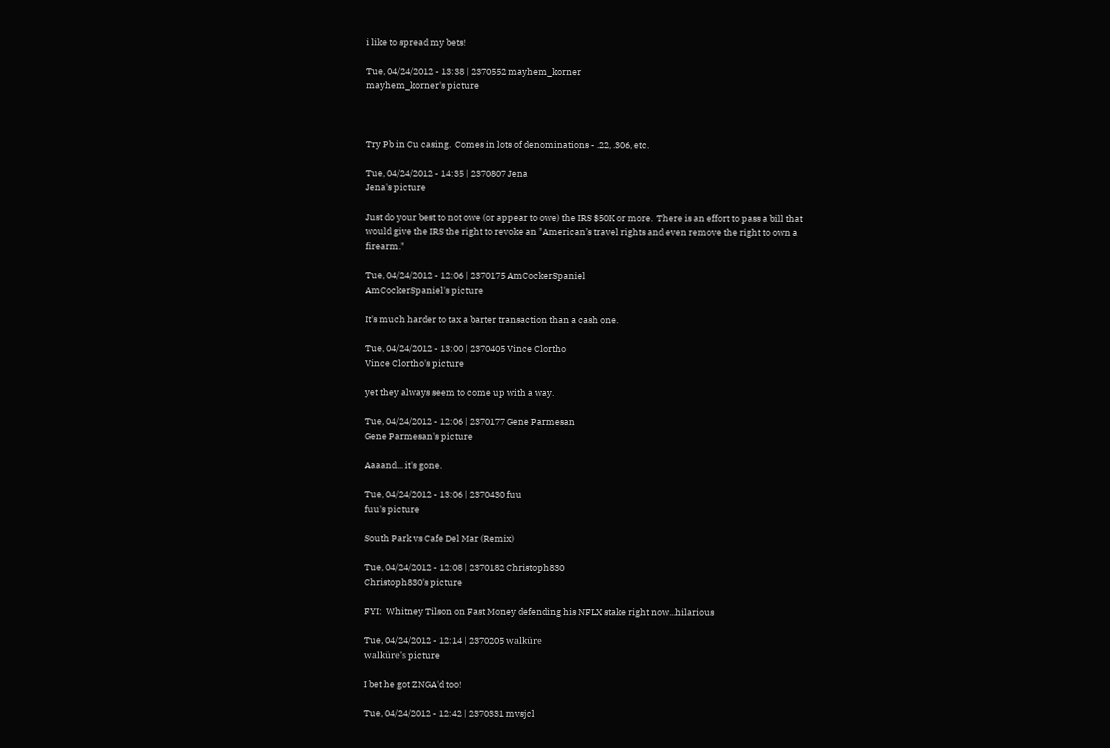i like to spread my bets!

Tue, 04/24/2012 - 13:38 | 2370552 mayhem_korner
mayhem_korner's picture



Try Pb in Cu casing.  Comes in lots of denominations - .22, .306, etc.

Tue, 04/24/2012 - 14:35 | 2370807 Jena
Jena's picture

Just do your best to not owe (or appear to owe) the IRS $50K or more.  There is an effort to pass a bill that would give the IRS the right to revoke an "American’s travel rights and even remove the right to own a firearm."

Tue, 04/24/2012 - 12:06 | 2370175 AmCockerSpaniel
AmCockerSpaniel's picture

It's much harder to tax a barter transaction than a cash one.

Tue, 04/24/2012 - 13:00 | 2370405 Vince Clortho
Vince Clortho's picture

yet they always seem to come up with a way.

Tue, 04/24/2012 - 12:06 | 2370177 Gene Parmesan
Gene Parmesan's picture

Aaaand... it's gone.

Tue, 04/24/2012 - 13:06 | 2370430 fuu
fuu's picture

South Park vs Cafe Del Mar (Remix)

Tue, 04/24/2012 - 12:08 | 2370182 Christoph830
Christoph830's picture

FYI:  Whitney Tilson on Fast Money defending his NFLX stake right now...hilarious

Tue, 04/24/2012 - 12:14 | 2370205 walküre
walküre's picture

I bet he got ZNGA'd too!

Tue, 04/24/2012 - 12:42 | 2370331 mvsjcl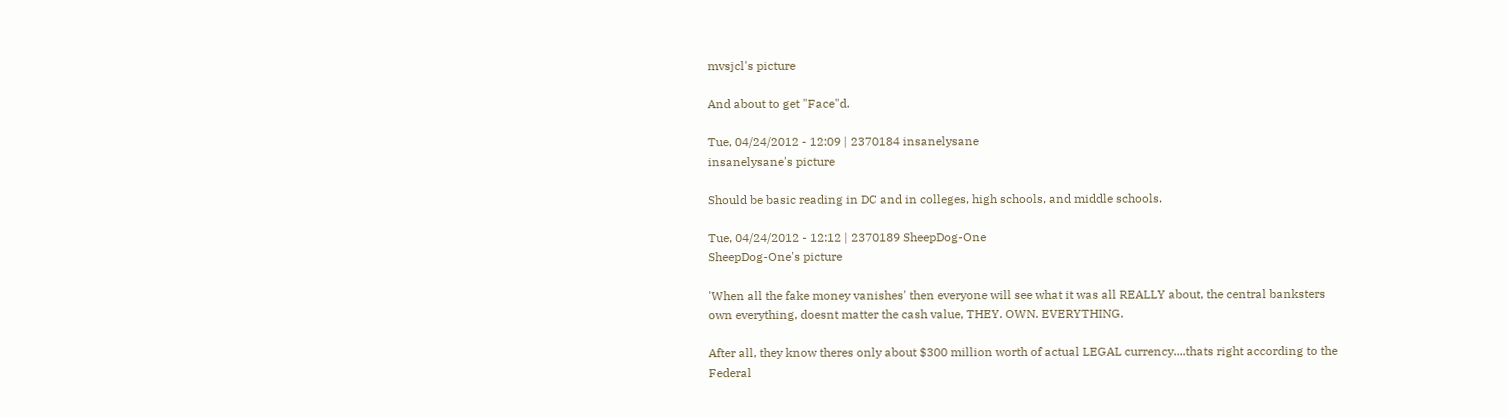mvsjcl's picture

And about to get "Face"d.

Tue, 04/24/2012 - 12:09 | 2370184 insanelysane
insanelysane's picture

Should be basic reading in DC and in colleges, high schools, and middle schools.

Tue, 04/24/2012 - 12:12 | 2370189 SheepDog-One
SheepDog-One's picture

'When all the fake money vanishes' then everyone will see what it was all REALLY about, the central banksters own everything, doesnt matter the cash value, THEY. OWN. EVERYTHING.

After all, they know theres only about $300 million worth of actual LEGAL currency....thats right according to the Federal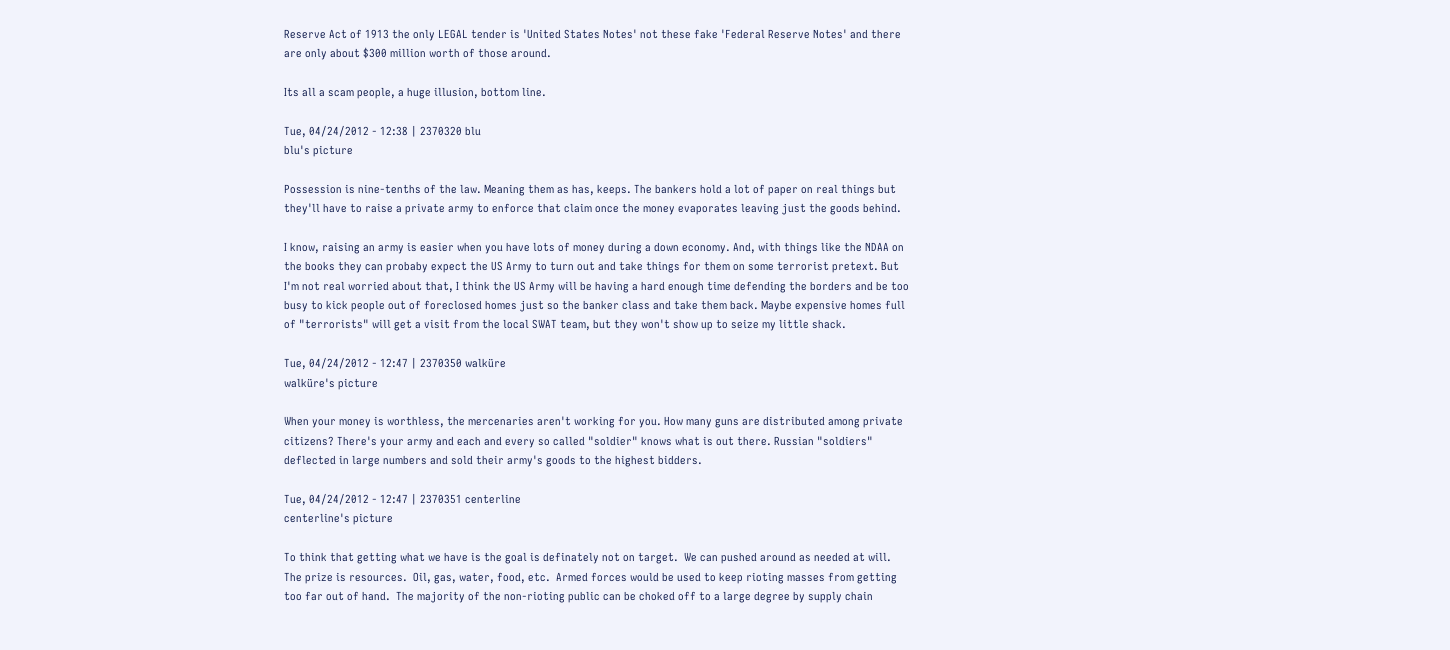Reserve Act of 1913 the only LEGAL tender is 'United States Notes' not these fake 'Federal Reserve Notes' and there are only about $300 million worth of those around.

Its all a scam people, a huge illusion, bottom line.

Tue, 04/24/2012 - 12:38 | 2370320 blu
blu's picture

Possession is nine-tenths of the law. Meaning them as has, keeps. The bankers hold a lot of paper on real things but they'll have to raise a private army to enforce that claim once the money evaporates leaving just the goods behind.

I know, raising an army is easier when you have lots of money during a down economy. And, with things like the NDAA on the books they can probaby expect the US Army to turn out and take things for them on some terrorist pretext. But I'm not real worried about that, I think the US Army will be having a hard enough time defending the borders and be too busy to kick people out of foreclosed homes just so the banker class and take them back. Maybe expensive homes full of "terrorists" will get a visit from the local SWAT team, but they won't show up to seize my little shack.

Tue, 04/24/2012 - 12:47 | 2370350 walküre
walküre's picture

When your money is worthless, the mercenaries aren't working for you. How many guns are distributed among private citizens? There's your army and each and every so called "soldier" knows what is out there. Russian "soldiers" deflected in large numbers and sold their army's goods to the highest bidders.

Tue, 04/24/2012 - 12:47 | 2370351 centerline
centerline's picture

To think that getting what we have is the goal is definately not on target.  We can pushed around as needed at will.  The prize is resources.  Oil, gas, water, food, etc.  Armed forces would be used to keep rioting masses from getting too far out of hand.  The majority of the non-rioting public can be choked off to a large degree by supply chain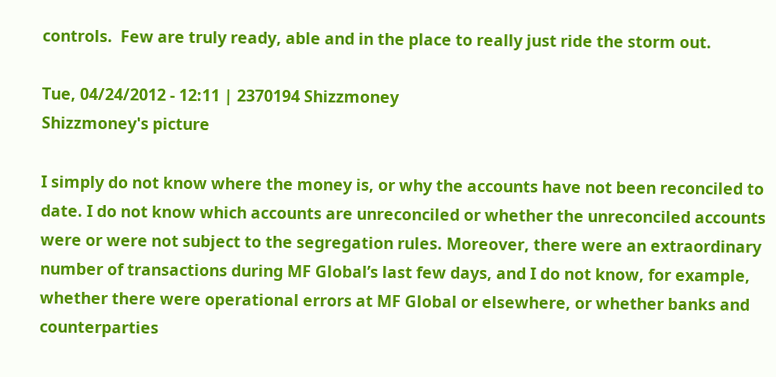controls.  Few are truly ready, able and in the place to really just ride the storm out.

Tue, 04/24/2012 - 12:11 | 2370194 Shizzmoney
Shizzmoney's picture

I simply do not know where the money is, or why the accounts have not been reconciled to date. I do not know which accounts are unreconciled or whether the unreconciled accounts were or were not subject to the segregation rules. Moreover, there were an extraordinary number of transactions during MF Global’s last few days, and I do not know, for example, whether there were operational errors at MF Global or elsewhere, or whether banks and counterparties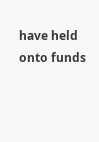have held onto funds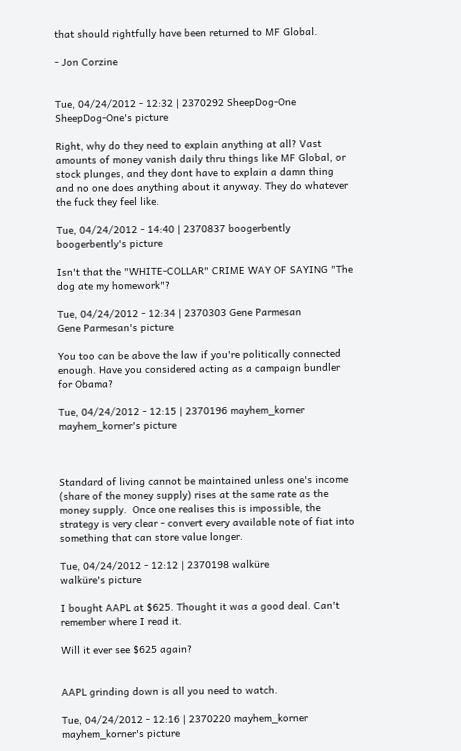that should rightfully have been returned to MF Global.

- Jon Corzine


Tue, 04/24/2012 - 12:32 | 2370292 SheepDog-One
SheepDog-One's picture

Right, why do they need to explain anything at all? Vast amounts of money vanish daily thru things like MF Global, or stock plunges, and they dont have to explain a damn thing and no one does anything about it anyway. They do whatever the fuck they feel like.

Tue, 04/24/2012 - 14:40 | 2370837 boogerbently
boogerbently's picture

Isn't that the "WHITE-COLLAR" CRIME WAY OF SAYING "The dog ate my homework"?

Tue, 04/24/2012 - 12:34 | 2370303 Gene Parmesan
Gene Parmesan's picture

You too can be above the law if you're politically connected enough. Have you considered acting as a campaign bundler for Obama?

Tue, 04/24/2012 - 12:15 | 2370196 mayhem_korner
mayhem_korner's picture



Standard of living cannot be maintained unless one's income (share of the money supply) rises at the same rate as the money supply.  Once one realises this is impossible, the strategy is very clear - convert every available note of fiat into something that can store value longer.

Tue, 04/24/2012 - 12:12 | 2370198 walküre
walküre's picture

I bought AAPL at $625. Thought it was a good deal. Can't remember where I read it.

Will it ever see $625 again?


AAPL grinding down is all you need to watch.

Tue, 04/24/2012 - 12:16 | 2370220 mayhem_korner
mayhem_korner's picture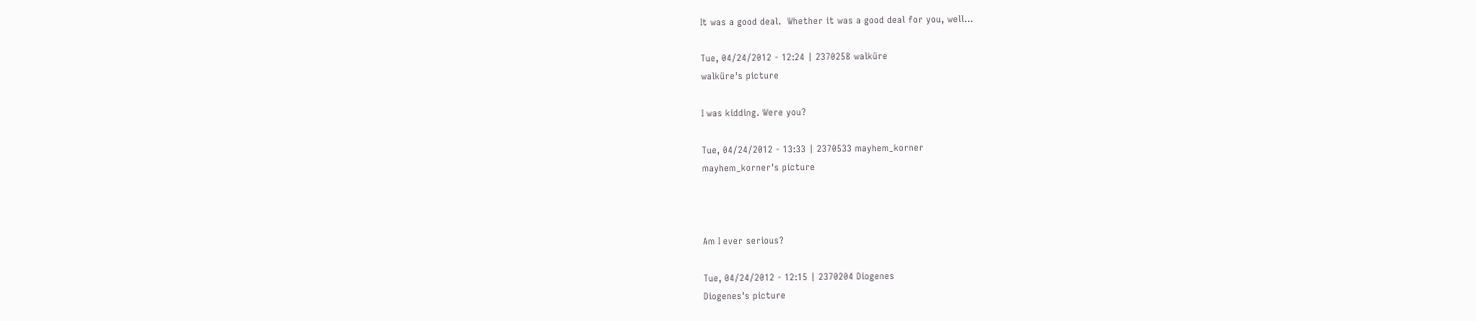It was a good deal.  Whether it was a good deal for you, well...

Tue, 04/24/2012 - 12:24 | 2370258 walküre
walküre's picture

I was kidding. Were you?

Tue, 04/24/2012 - 13:33 | 2370533 mayhem_korner
mayhem_korner's picture



Am I ever serious?

Tue, 04/24/2012 - 12:15 | 2370204 Diogenes
Diogenes's picture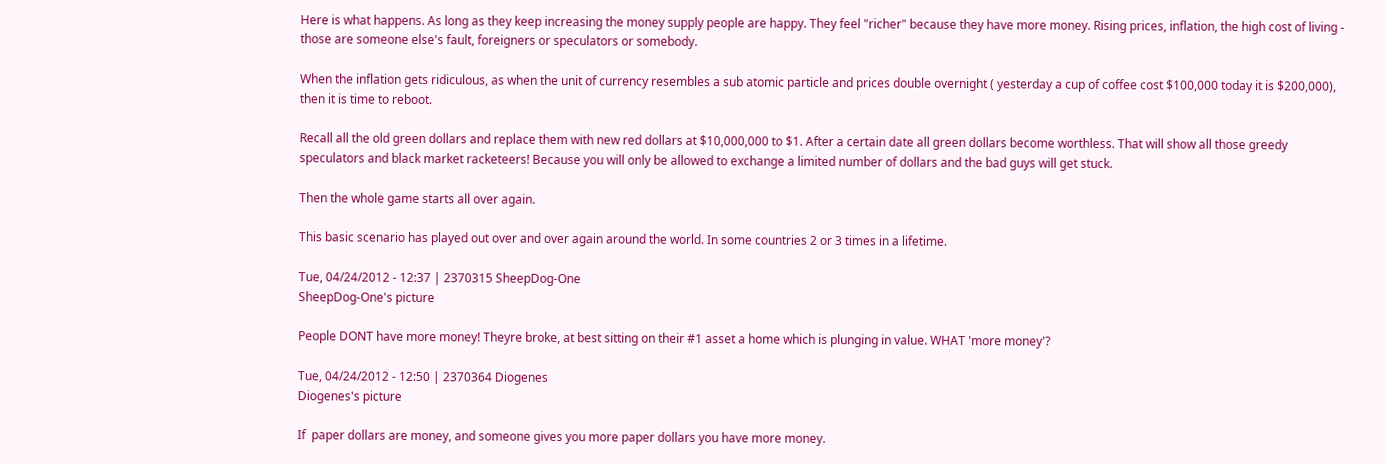Here is what happens. As long as they keep increasing the money supply people are happy. They feel "richer" because they have more money. Rising prices, inflation, the high cost of living - those are someone else's fault, foreigners or speculators or somebody.

When the inflation gets ridiculous, as when the unit of currency resembles a sub atomic particle and prices double overnight ( yesterday a cup of coffee cost $100,000 today it is $200,000), then it is time to reboot.

Recall all the old green dollars and replace them with new red dollars at $10,000,000 to $1. After a certain date all green dollars become worthless. That will show all those greedy speculators and black market racketeers! Because you will only be allowed to exchange a limited number of dollars and the bad guys will get stuck.

Then the whole game starts all over again.

This basic scenario has played out over and over again around the world. In some countries 2 or 3 times in a lifetime.

Tue, 04/24/2012 - 12:37 | 2370315 SheepDog-One
SheepDog-One's picture

People DONT have more money! Theyre broke, at best sitting on their #1 asset a home which is plunging in value. WHAT 'more money'?

Tue, 04/24/2012 - 12:50 | 2370364 Diogenes
Diogenes's picture

If  paper dollars are money, and someone gives you more paper dollars you have more money.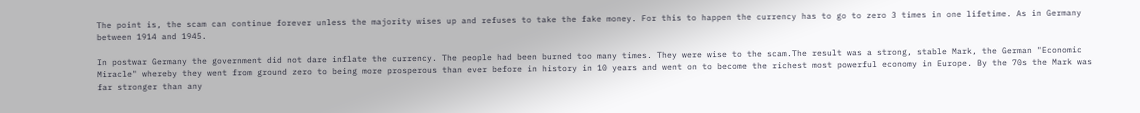The point is, the scam can continue forever unless the majority wises up and refuses to take the fake money. For this to happen the currency has to go to zero 3 times in one lifetime. As in Germany between 1914 and 1945.

In postwar Germany the government did not dare inflate the currency. The people had been burned too many times. They were wise to the scam.The result was a strong, stable Mark, the German "Economic Miracle" whereby they went from ground zero to being more prosperous than ever before in history in 10 years and went on to become the richest most powerful economy in Europe. By the 70s the Mark was far stronger than any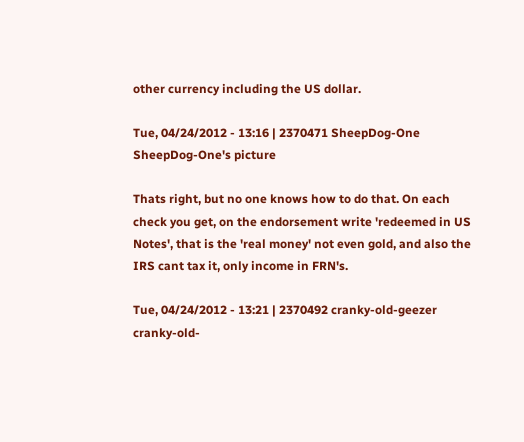other currency including the US dollar.

Tue, 04/24/2012 - 13:16 | 2370471 SheepDog-One
SheepDog-One's picture

Thats right, but no one knows how to do that. On each check you get, on the endorsement write 'redeemed in US Notes', that is the 'real money' not even gold, and also the IRS cant tax it, only income in FRN's.

Tue, 04/24/2012 - 13:21 | 2370492 cranky-old-geezer
cranky-old-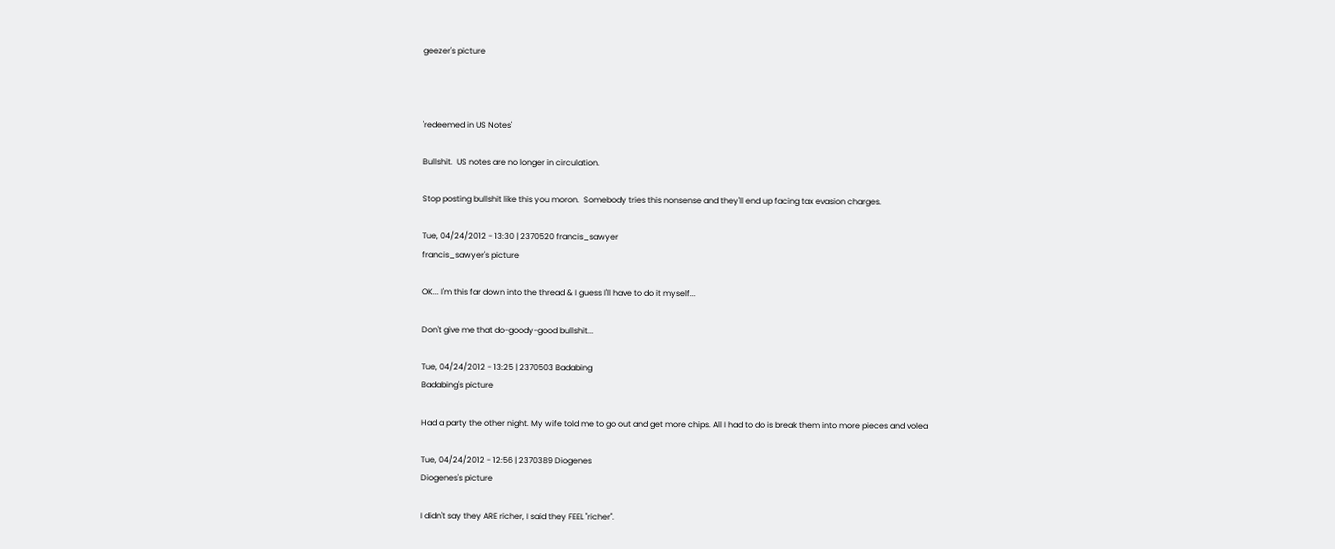geezer's picture



'redeemed in US Notes'

Bullshit.  US notes are no longer in circulation.

Stop posting bullshit like this you moron.  Somebody tries this nonsense and they'll end up facing tax evasion charges.

Tue, 04/24/2012 - 13:30 | 2370520 francis_sawyer
francis_sawyer's picture

OK... I'm this far down into the thread & I guess I'll have to do it myself...

Don't give me that do-goody-good bullshit...

Tue, 04/24/2012 - 13:25 | 2370503 Badabing
Badabing's picture

Had a party the other night. My wife told me to go out and get more chips. All I had to do is break them into more pieces and volea

Tue, 04/24/2012 - 12:56 | 2370389 Diogenes
Diogenes's picture

I didn't say they ARE richer, I said they FEEL "richer".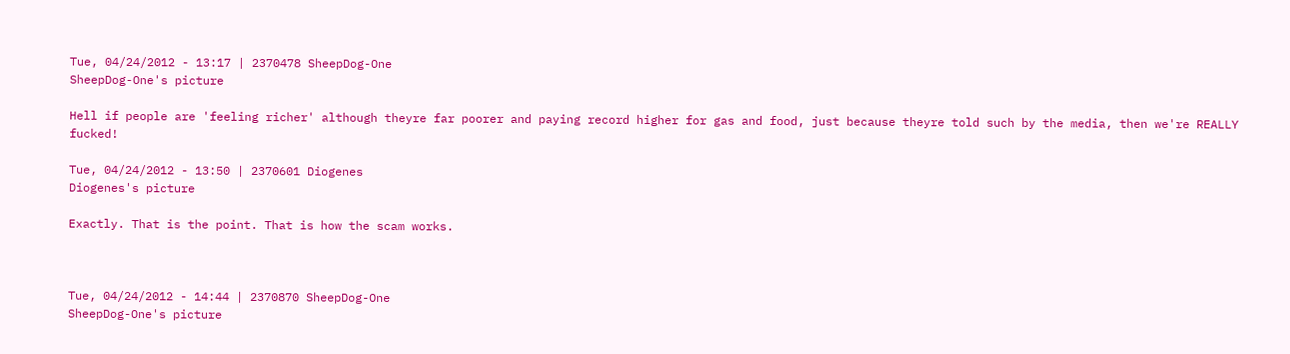Tue, 04/24/2012 - 13:17 | 2370478 SheepDog-One
SheepDog-One's picture

Hell if people are 'feeling richer' although theyre far poorer and paying record higher for gas and food, just because theyre told such by the media, then we're REALLY fucked!

Tue, 04/24/2012 - 13:50 | 2370601 Diogenes
Diogenes's picture

Exactly. That is the point. That is how the scam works.



Tue, 04/24/2012 - 14:44 | 2370870 SheepDog-One
SheepDog-One's picture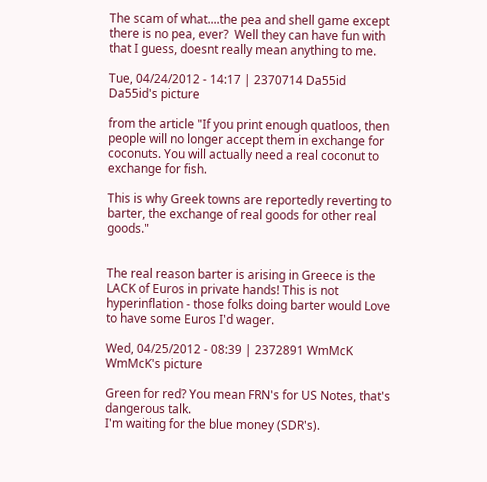The scam of what....the pea and shell game except there is no pea, ever?  Well they can have fun with that I guess, doesnt really mean anything to me.

Tue, 04/24/2012 - 14:17 | 2370714 Da55id
Da55id's picture

from the article "If you print enough quatloos, then people will no longer accept them in exchange for coconuts. You will actually need a real coconut to exchange for fish.

This is why Greek towns are reportedly reverting to barter, the exchange of real goods for other real goods."


The real reason barter is arising in Greece is the LACK of Euros in private hands! This is not hyperinflation - those folks doing barter would Love to have some Euros I'd wager.

Wed, 04/25/2012 - 08:39 | 2372891 WmMcK
WmMcK's picture

Green for red? You mean FRN's for US Notes, that's dangerous talk.
I'm waiting for the blue money (SDR's).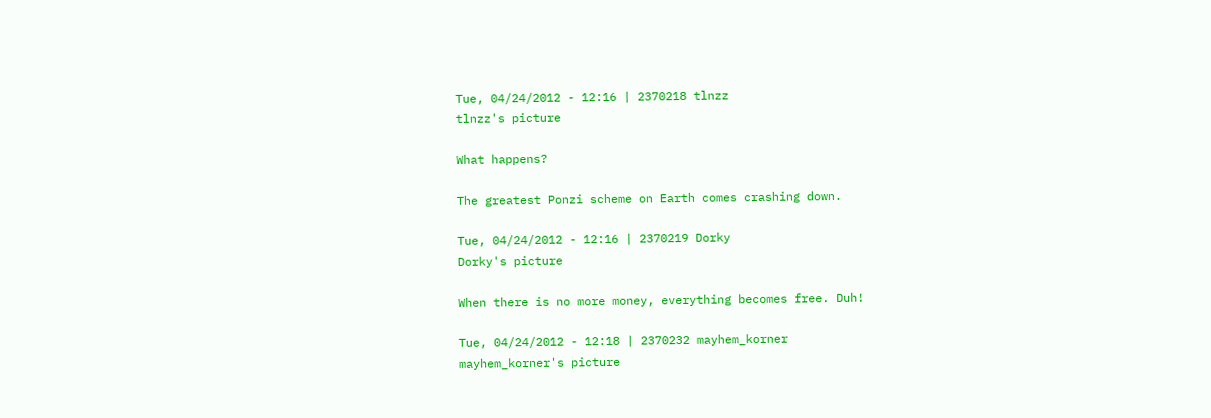Tue, 04/24/2012 - 12:16 | 2370218 tlnzz
tlnzz's picture

What happens?

The greatest Ponzi scheme on Earth comes crashing down.

Tue, 04/24/2012 - 12:16 | 2370219 Dorky
Dorky's picture

When there is no more money, everything becomes free. Duh!

Tue, 04/24/2012 - 12:18 | 2370232 mayhem_korner
mayhem_korner's picture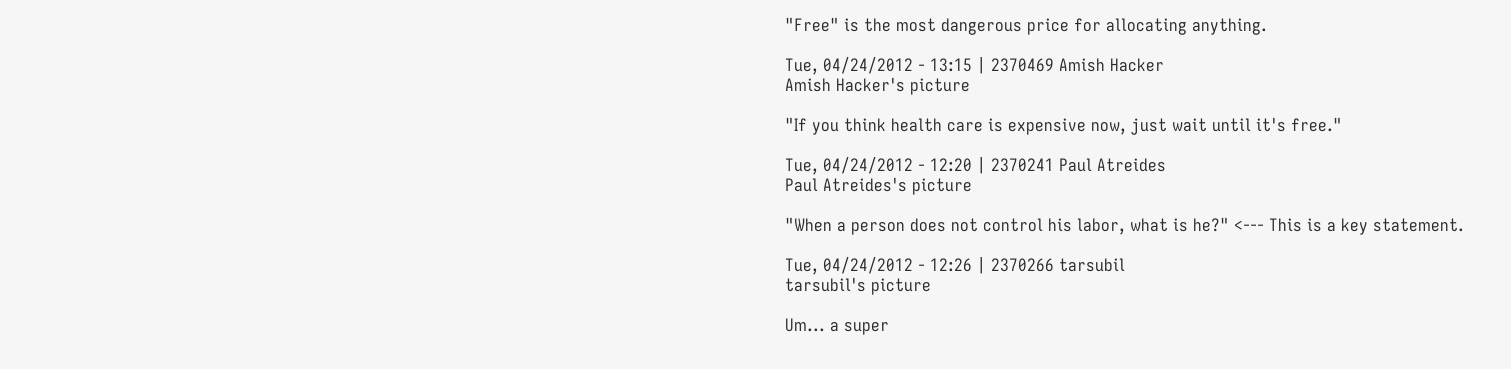"Free" is the most dangerous price for allocating anything.

Tue, 04/24/2012 - 13:15 | 2370469 Amish Hacker
Amish Hacker's picture

"If you think health care is expensive now, just wait until it's free."

Tue, 04/24/2012 - 12:20 | 2370241 Paul Atreides
Paul Atreides's picture

"When a person does not control his labor, what is he?" <--- This is a key statement.

Tue, 04/24/2012 - 12:26 | 2370266 tarsubil
tarsubil's picture

Um... a super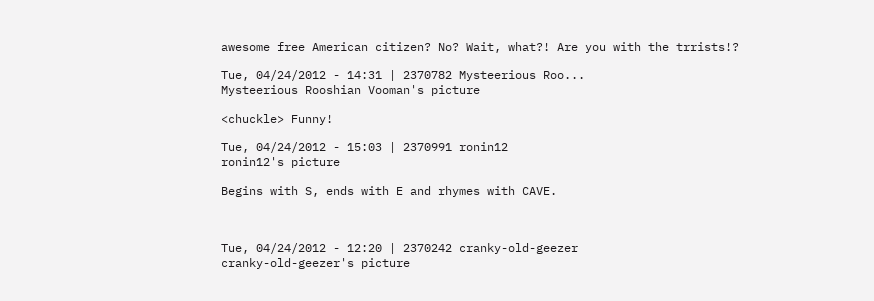awesome free American citizen? No? Wait, what?! Are you with the trrists!?

Tue, 04/24/2012 - 14:31 | 2370782 Mysteerious Roo...
Mysteerious Rooshian Vooman's picture

<chuckle> Funny!

Tue, 04/24/2012 - 15:03 | 2370991 ronin12
ronin12's picture

Begins with S, ends with E and rhymes with CAVE.



Tue, 04/24/2012 - 12:20 | 2370242 cranky-old-geezer
cranky-old-geezer's picture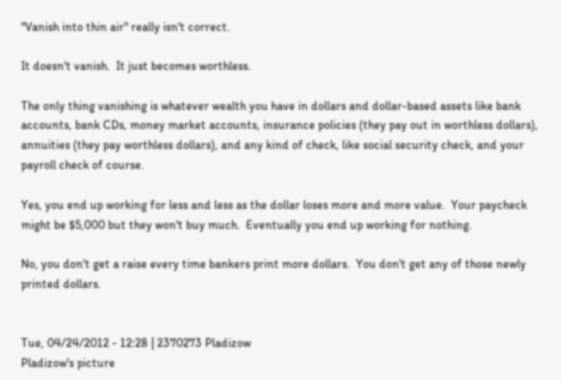"Vanish into thin air" really isn't correct.

It doesn't vanish.  It just becomes worthless.

The only thing vanishing is whatever wealth you have in dollars and dollar-based assets like bank accounts, bank CDs, money market accounts, insurance policies (they pay out in worthless dollars), annuities (they pay worthless dollars), and any kind of check, like social security check, and your payroll check of course.

Yes, you end up working for less and less as the dollar loses more and more value.  Your paycheck might be $5,000 but they won't buy much.  Eventually you end up working for nothing.

No, you don't get a raise every time bankers print more dollars.  You don't get any of those newly printed dollars.


Tue, 04/24/2012 - 12:28 | 2370273 Pladizow
Pladizow's picture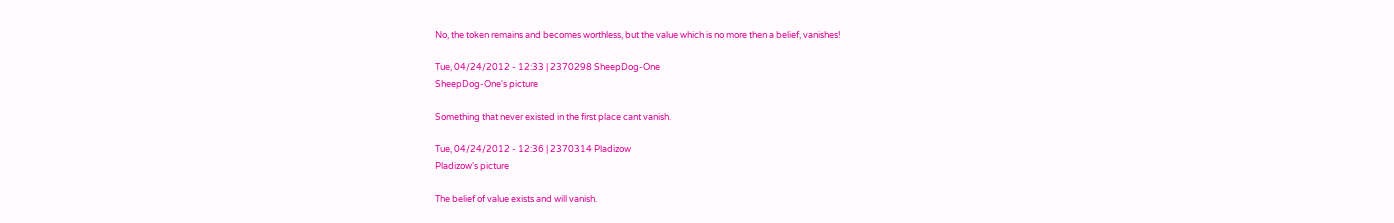No, the token remains and becomes worthless, but the value which is no more then a belief, vanishes!

Tue, 04/24/2012 - 12:33 | 2370298 SheepDog-One
SheepDog-One's picture

Something that never existed in the first place cant vanish.

Tue, 04/24/2012 - 12:36 | 2370314 Pladizow
Pladizow's picture

The belief of value exists and will vanish.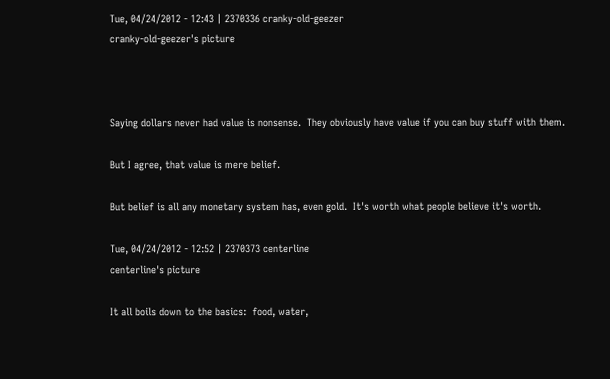Tue, 04/24/2012 - 12:43 | 2370336 cranky-old-geezer
cranky-old-geezer's picture



Saying dollars never had value is nonsense.  They obviously have value if you can buy stuff with them.

But I agree, that value is mere belief.

But belief is all any monetary system has, even gold.  It's worth what people believe it's worth.

Tue, 04/24/2012 - 12:52 | 2370373 centerline
centerline's picture

It all boils down to the basics:  food, water,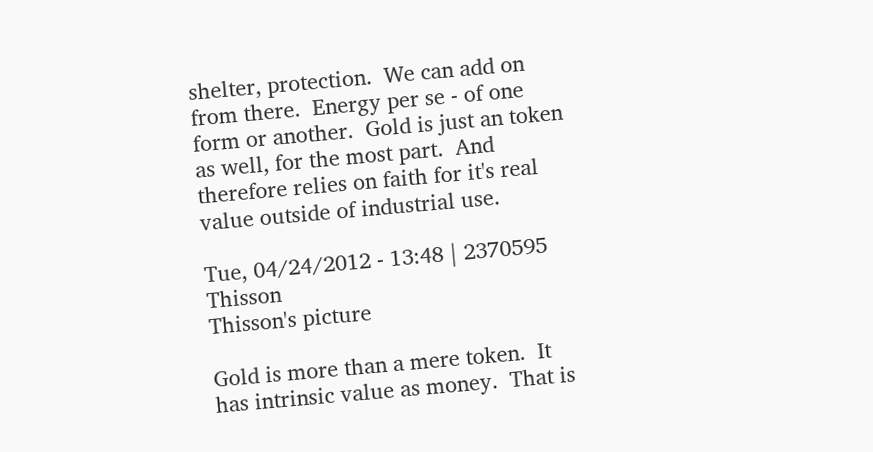shelter, protection.  We can add on from there.  Energy per se - of one form or another.  Gold is just an token as well, for the most part.  And therefore relies on faith for it's real value outside of industrial use.

Tue, 04/24/2012 - 13:48 | 2370595 Thisson
Thisson's picture

Gold is more than a mere token.  It has intrinsic value as money.  That is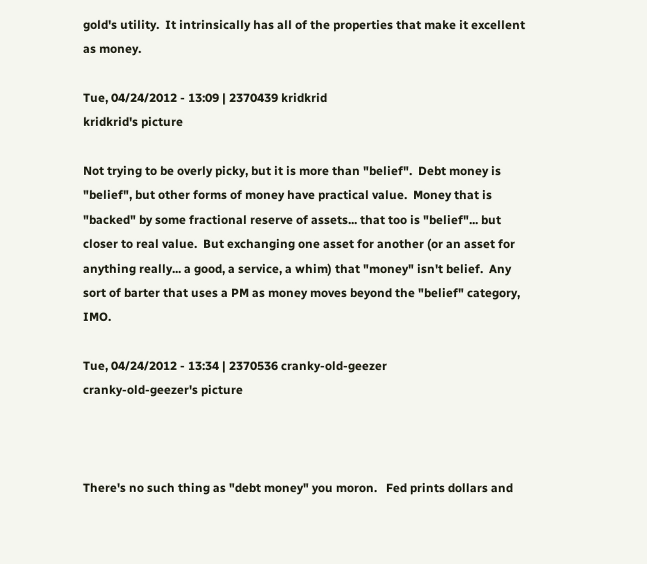gold's utility.  It intrinsically has all of the properties that make it excellent as money.

Tue, 04/24/2012 - 13:09 | 2370439 kridkrid
kridkrid's picture

Not trying to be overly picky, but it is more than "belief".  Debt money is "belief", but other forms of money have practical value.  Money that is "backed" by some fractional reserve of assets... that too is "belief"... but closer to real value.  But exchanging one asset for another (or an asset for anything really... a good, a service, a whim) that "money" isn't belief.  Any sort of barter that uses a PM as money moves beyond the "belief" category, IMO.

Tue, 04/24/2012 - 13:34 | 2370536 cranky-old-geezer
cranky-old-geezer's picture



There's no such thing as "debt money" you moron.   Fed prints dollars and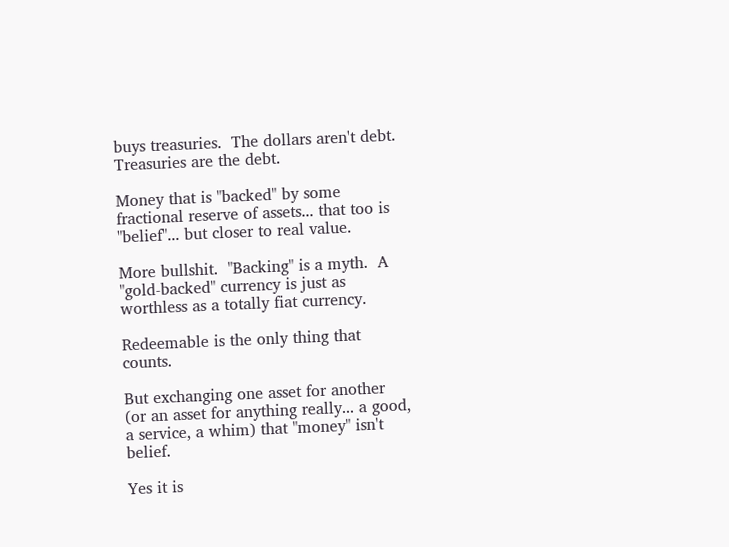buys treasuries.  The dollars aren't debt.  Treasuries are the debt.

Money that is "backed" by some fractional reserve of assets... that too is "belief"... but closer to real value.

More bullshit.  "Backing" is a myth.  A "gold-backed" currency is just as worthless as a totally fiat currency.

Redeemable is the only thing that counts.

But exchanging one asset for another (or an asset for anything really... a good, a service, a whim) that "money" isn't belief.

Yes it is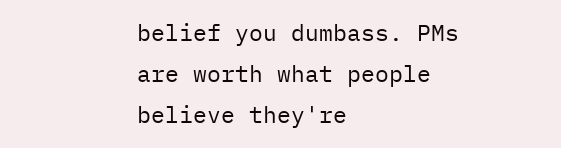belief you dumbass. PMs are worth what people believe they're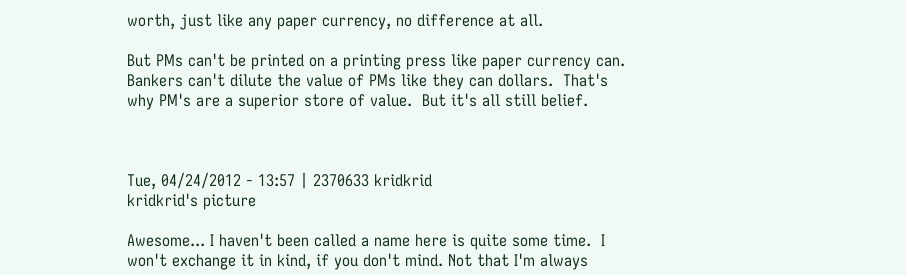worth, just like any paper currency, no difference at all.

But PMs can't be printed on a printing press like paper currency can.  Bankers can't dilute the value of PMs like they can dollars.  That's why PM's are a superior store of value.  But it's all still belief.



Tue, 04/24/2012 - 13:57 | 2370633 kridkrid
kridkrid's picture

Awesome... I haven't been called a name here is quite some time.  I won't exchange it in kind, if you don't mind. Not that I'm always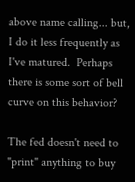above name calling... but, I do it less frequently as I've matured.  Perhaps there is some sort of bell curve on this behavior?

The fed doesn't need to "print" anything to buy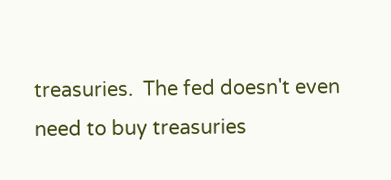treasuries.  The fed doesn't even need to buy treasuries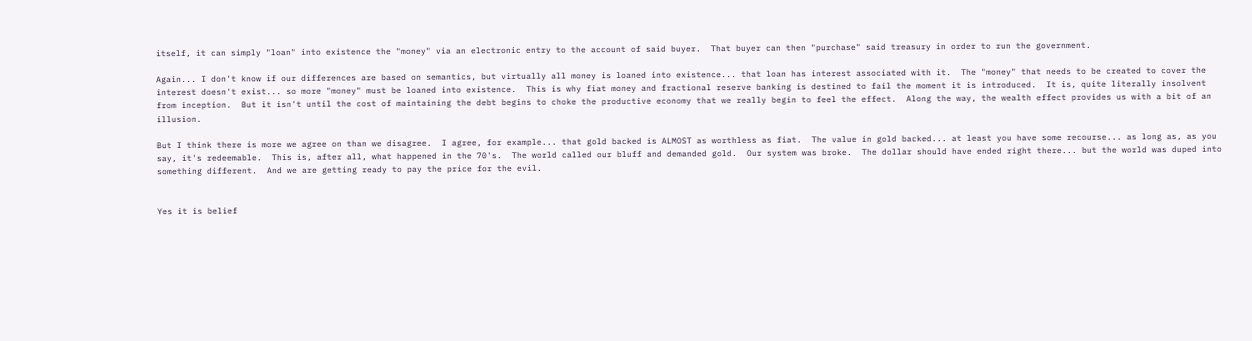itself, it can simply "loan" into existence the "money" via an electronic entry to the account of said buyer.  That buyer can then "purchase" said treasury in order to run the government.

Again... I don't know if our differences are based on semantics, but virtually all money is loaned into existence... that loan has interest associated with it.  The "money" that needs to be created to cover the interest doesn't exist... so more "money" must be loaned into existence.  This is why fiat money and fractional reserve banking is destined to fail the moment it is introduced.  It is, quite literally insolvent from inception.  But it isn't until the cost of maintaining the debt begins to choke the productive economy that we really begin to feel the effect.  Along the way, the wealth effect provides us with a bit of an illusion.

But I think there is more we agree on than we disagree.  I agree, for example... that gold backed is ALMOST as worthless as fiat.  The value in gold backed... at least you have some recourse... as long as, as you say, it's redeemable.  This is, after all, what happened in the 70's.  The world called our bluff and demanded gold.  Our system was broke.  The dollar should have ended right there... but the world was duped into something different.  And we are getting ready to pay the price for the evil.


Yes it is belief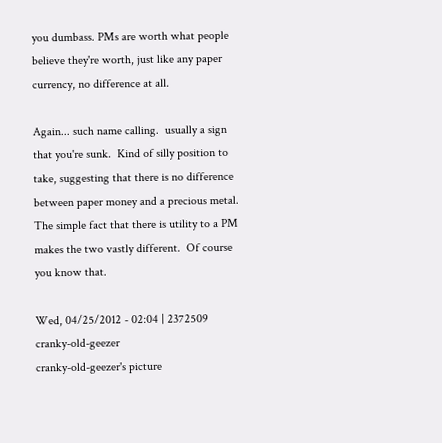you dumbass. PMs are worth what people believe they're worth, just like any paper currency, no difference at all.

Again... such name calling.  usually a sign that you're sunk.  Kind of silly position to take, suggesting that there is no difference between paper money and a precious metal.  The simple fact that there is utility to a PM makes the two vastly different.  Of course you know that.

Wed, 04/25/2012 - 02:04 | 2372509 cranky-old-geezer
cranky-old-geezer's picture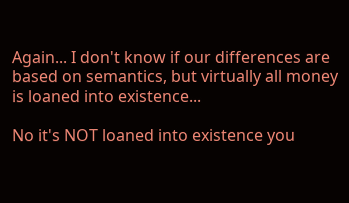Again... I don't know if our differences are based on semantics, but virtually all money is loaned into existence...

No it's NOT loaned into existence you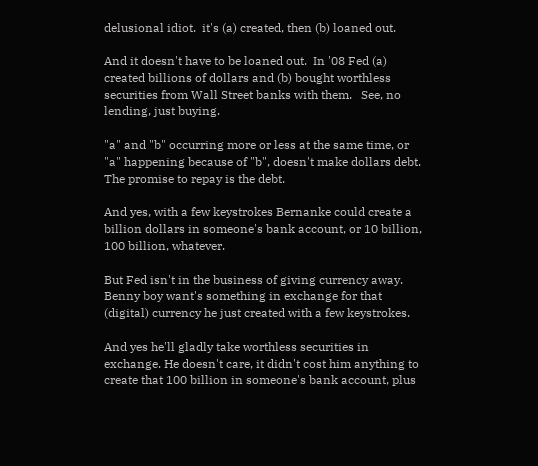delusional idiot.  it's (a) created, then (b) loaned out.

And it doesn't have to be loaned out.  In '08 Fed (a) created billions of dollars and (b) bought worthless securities from Wall Street banks with them.   See, no lending, just buying.

"a" and "b" occurring more or less at the same time, or "a" happening because of "b", doesn't make dollars debt.  The promise to repay is the debt.

And yes, with a few keystrokes Bernanke could create a billion dollars in someone's bank account, or 10 billion, 100 billion, whatever.

But Fed isn't in the business of giving currency away.  Benny boy want's something in exchange for that (digital) currency he just created with a few keystrokes.

And yes he'll gladly take worthless securities in exchange. He doesn't care, it didn't cost him anything to create that 100 billion in someone's bank account, plus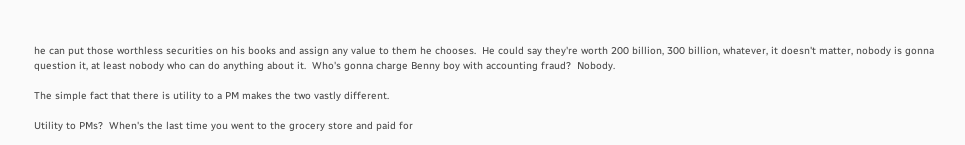he can put those worthless securities on his books and assign any value to them he chooses.  He could say they're worth 200 billion, 300 billion, whatever, it doesn't matter, nobody is gonna question it, at least nobody who can do anything about it.  Who's gonna charge Benny boy with accounting fraud?  Nobody.

The simple fact that there is utility to a PM makes the two vastly different.

Utility to PMs?  When's the last time you went to the grocery store and paid for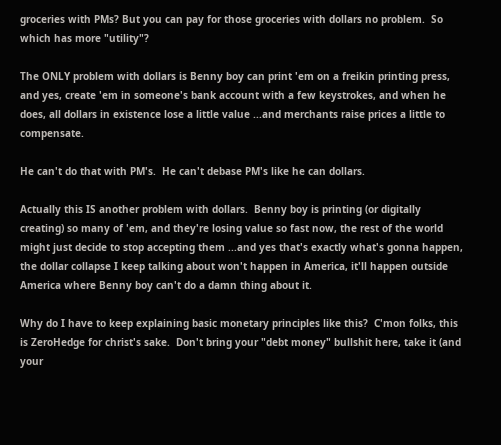groceries with PMs? But you can pay for those groceries with dollars no problem.  So which has more "utility"?

The ONLY problem with dollars is Benny boy can print 'em on a freikin printing press, and yes, create 'em in someone's bank account with a few keystrokes, and when he does, all dollars in existence lose a little value ...and merchants raise prices a little to compensate.

He can't do that with PM's.  He can't debase PM's like he can dollars.

Actually this IS another problem with dollars.  Benny boy is printing (or digitally creating) so many of 'em, and they're losing value so fast now, the rest of the world might just decide to stop accepting them ...and yes that's exactly what's gonna happen, the dollar collapse I keep talking about won't happen in America, it'll happen outside America where Benny boy can't do a damn thing about it.

Why do I have to keep explaining basic monetary principles like this?  C'mon folks, this is ZeroHedge for christ's sake.  Don't bring your "debt money" bullshit here, take it (and your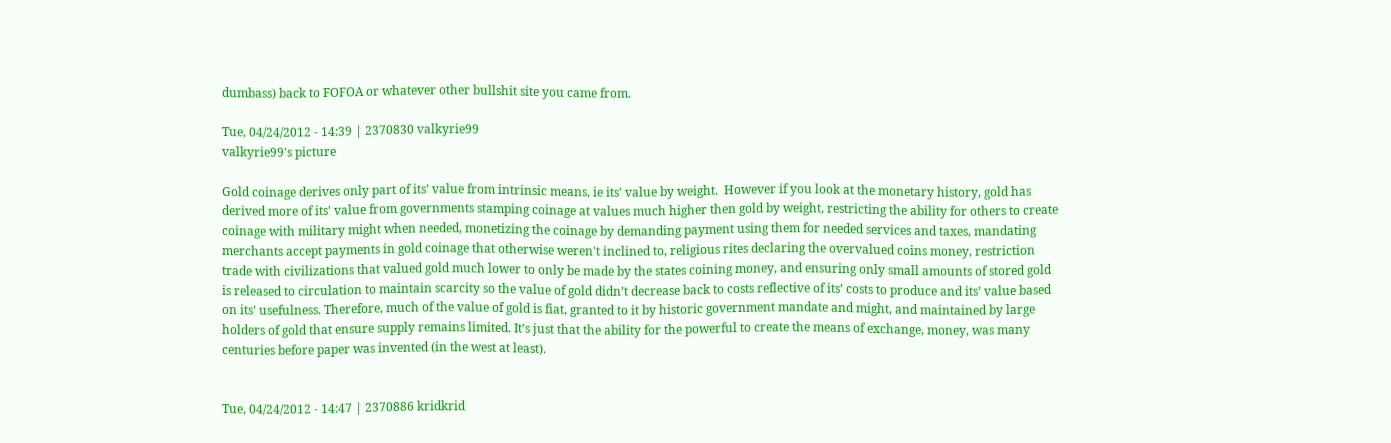dumbass) back to FOFOA or whatever other bullshit site you came from.

Tue, 04/24/2012 - 14:39 | 2370830 valkyrie99
valkyrie99's picture

Gold coinage derives only part of its’ value from intrinsic means, ie its' value by weight.  However if you look at the monetary history, gold has derived more of its' value from governments stamping coinage at values much higher then gold by weight, restricting the ability for others to create coinage with military might when needed, monetizing the coinage by demanding payment using them for needed services and taxes, mandating merchants accept payments in gold coinage that otherwise weren't inclined to, religious rites declaring the overvalued coins money, restriction trade with civilizations that valued gold much lower to only be made by the states coining money, and ensuring only small amounts of stored gold is released to circulation to maintain scarcity so the value of gold didn’t decrease back to costs reflective of its’ costs to produce and its’ value based on its’ usefulness. Therefore, much of the value of gold is fiat, granted to it by historic government mandate and might, and maintained by large holders of gold that ensure supply remains limited. It’s just that the ability for the powerful to create the means of exchange, money, was many centuries before paper was invented (in the west at least).


Tue, 04/24/2012 - 14:47 | 2370886 kridkrid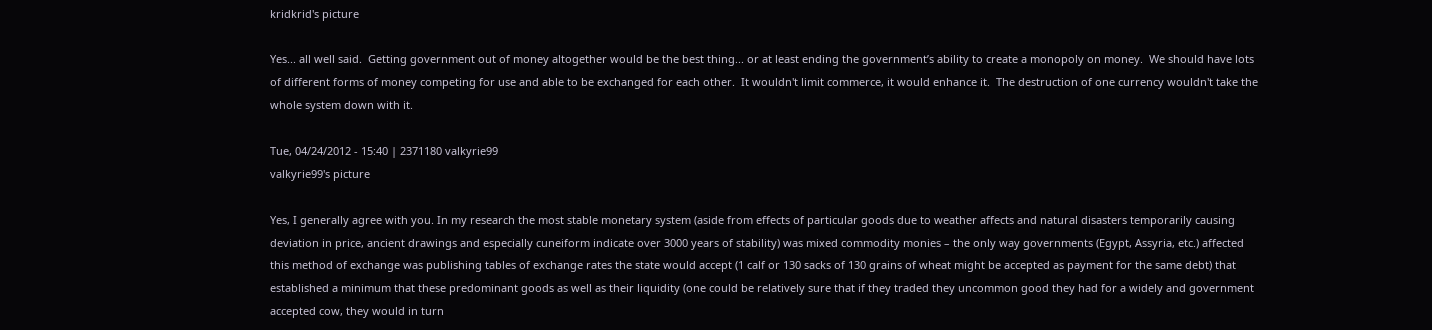kridkrid's picture

Yes... all well said.  Getting government out of money altogether would be the best thing... or at least ending the government’s ability to create a monopoly on money.  We should have lots of different forms of money competing for use and able to be exchanged for each other.  It wouldn't limit commerce, it would enhance it.  The destruction of one currency wouldn't take the whole system down with it.

Tue, 04/24/2012 - 15:40 | 2371180 valkyrie99
valkyrie99's picture

Yes, I generally agree with you. In my research the most stable monetary system (aside from effects of particular goods due to weather affects and natural disasters temporarily causing deviation in price, ancient drawings and especially cuneiform indicate over 3000 years of stability) was mixed commodity monies – the only way governments (Egypt, Assyria, etc.) affected this method of exchange was publishing tables of exchange rates the state would accept (1 calf or 130 sacks of 130 grains of wheat might be accepted as payment for the same debt) that established a minimum that these predominant goods as well as their liquidity (one could be relatively sure that if they traded they uncommon good they had for a widely and government accepted cow, they would in turn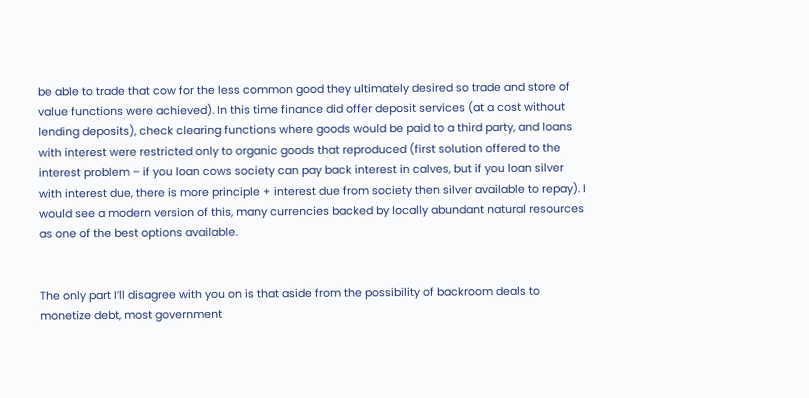be able to trade that cow for the less common good they ultimately desired so trade and store of value functions were achieved). In this time finance did offer deposit services (at a cost without lending deposits), check clearing functions where goods would be paid to a third party, and loans with interest were restricted only to organic goods that reproduced (first solution offered to the interest problem – if you loan cows society can pay back interest in calves, but if you loan silver with interest due, there is more principle + interest due from society then silver available to repay). I would see a modern version of this, many currencies backed by locally abundant natural resources as one of the best options available.


The only part I’ll disagree with you on is that aside from the possibility of backroom deals to monetize debt, most government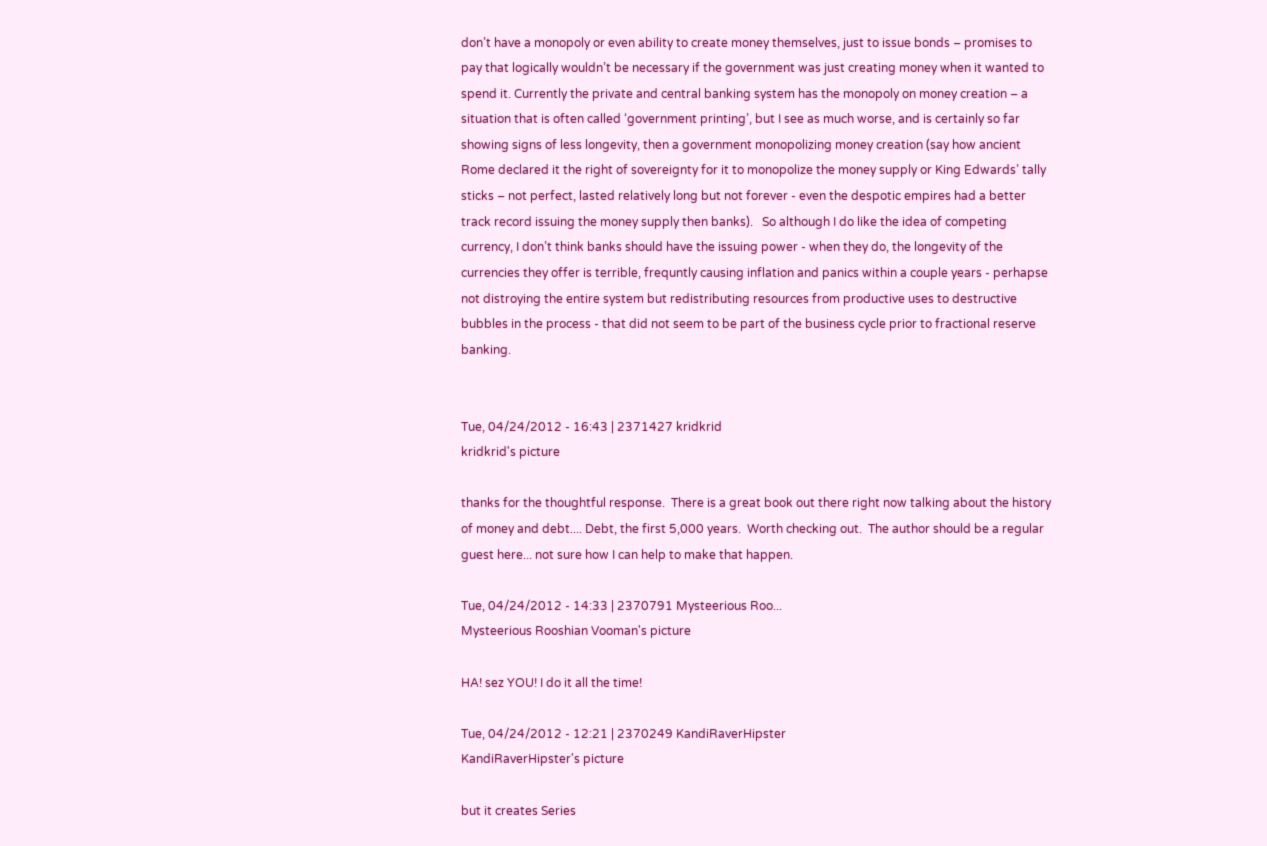don’t have a monopoly or even ability to create money themselves, just to issue bonds – promises to pay that logically wouldn’t be necessary if the government was just creating money when it wanted to spend it. Currently the private and central banking system has the monopoly on money creation – a situation that is often called ‘government printing’, but I see as much worse, and is certainly so far showing signs of less longevity, then a government monopolizing money creation (say how ancient Rome declared it the right of sovereignty for it to monopolize the money supply or King Edwards’ tally sticks – not perfect, lasted relatively long but not forever - even the despotic empires had a better track record issuing the money supply then banks).   So although I do like the idea of competing currency, I don’t think banks should have the issuing power - when they do, the longevity of the currencies they offer is terrible, frequntly causing inflation and panics within a couple years - perhapse not distroying the entire system but redistributing resources from productive uses to destructive bubbles in the process - that did not seem to be part of the business cycle prior to fractional reserve banking.


Tue, 04/24/2012 - 16:43 | 2371427 kridkrid
kridkrid's picture

thanks for the thoughtful response.  There is a great book out there right now talking about the history of money and debt.... Debt, the first 5,000 years.  Worth checking out.  The author should be a regular guest here... not sure how I can help to make that happen.

Tue, 04/24/2012 - 14:33 | 2370791 Mysteerious Roo...
Mysteerious Rooshian Vooman's picture

HA! sez YOU! I do it all the time!

Tue, 04/24/2012 - 12:21 | 2370249 KandiRaverHipster
KandiRaverHipster's picture

but it creates Series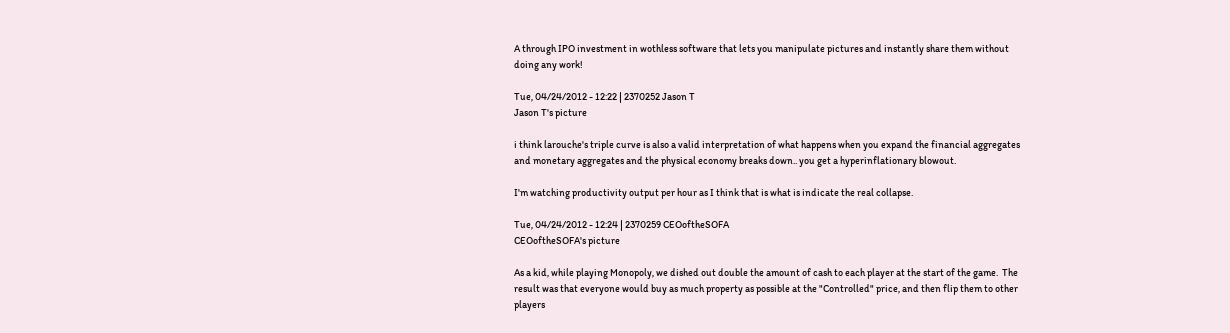A through IPO investment in wothless software that lets you manipulate pictures and instantly share them without doing any work!

Tue, 04/24/2012 - 12:22 | 2370252 Jason T
Jason T's picture

i think larouche's triple curve is also a valid interpretation of what happens when you expand the financial aggregates and monetary aggregates and the physical economy breaks down.. you get a hyperinflationary blowout.

I'm watching productivity output per hour as I think that is what is indicate the real collapse.

Tue, 04/24/2012 - 12:24 | 2370259 CEOoftheSOFA
CEOoftheSOFA's picture

As a kid, while playing Monopoly, we dished out double the amount of cash to each player at the start of the game.  The result was that everyone would buy as much property as possible at the "Controlled" price, and then flip them to other players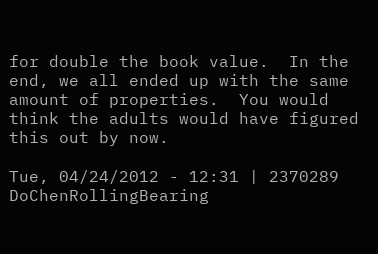for double the book value.  In the end, we all ended up with the same amount of properties.  You would think the adults would have figured this out by now.

Tue, 04/24/2012 - 12:31 | 2370289 DoChenRollingBearing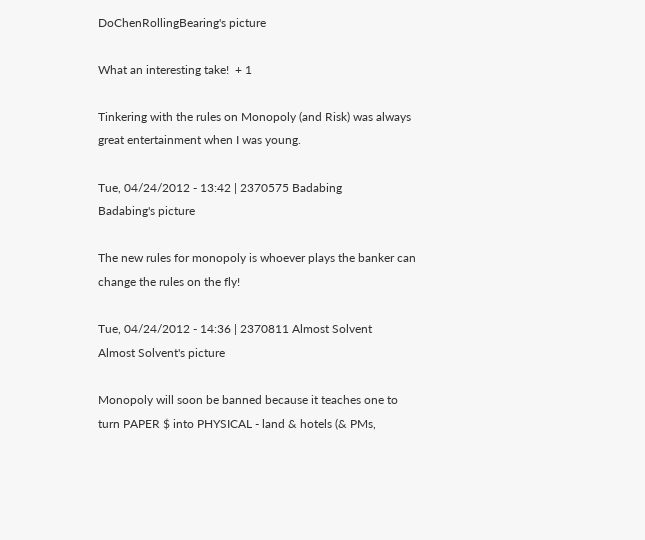DoChenRollingBearing's picture

What an interesting take!  + 1

Tinkering with the rules on Monopoly (and Risk) was always great entertainment when I was young.

Tue, 04/24/2012 - 13:42 | 2370575 Badabing
Badabing's picture

The new rules for monopoly is whoever plays the banker can change the rules on the fly!

Tue, 04/24/2012 - 14:36 | 2370811 Almost Solvent
Almost Solvent's picture

Monopoly will soon be banned because it teaches one to turn PAPER $ into PHYSICAL - land & hotels (& PMs,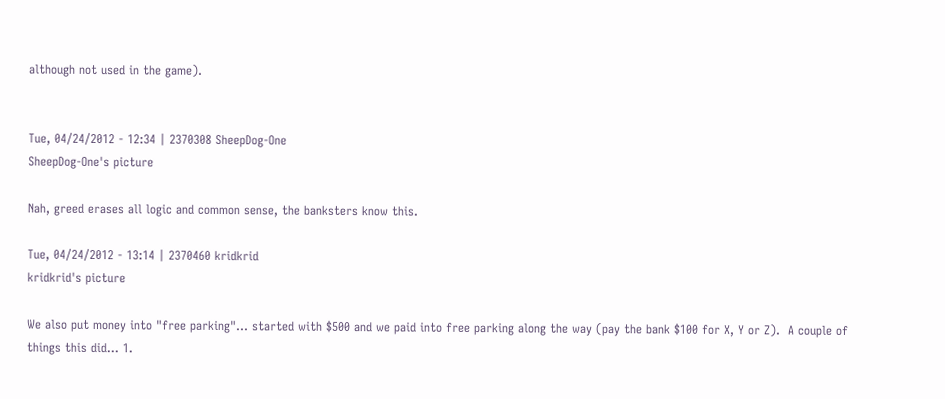although not used in the game).


Tue, 04/24/2012 - 12:34 | 2370308 SheepDog-One
SheepDog-One's picture

Nah, greed erases all logic and common sense, the banksters know this.

Tue, 04/24/2012 - 13:14 | 2370460 kridkrid
kridkrid's picture

We also put money into "free parking"... started with $500 and we paid into free parking along the way (pay the bank $100 for X, Y or Z).  A couple of things this did... 1.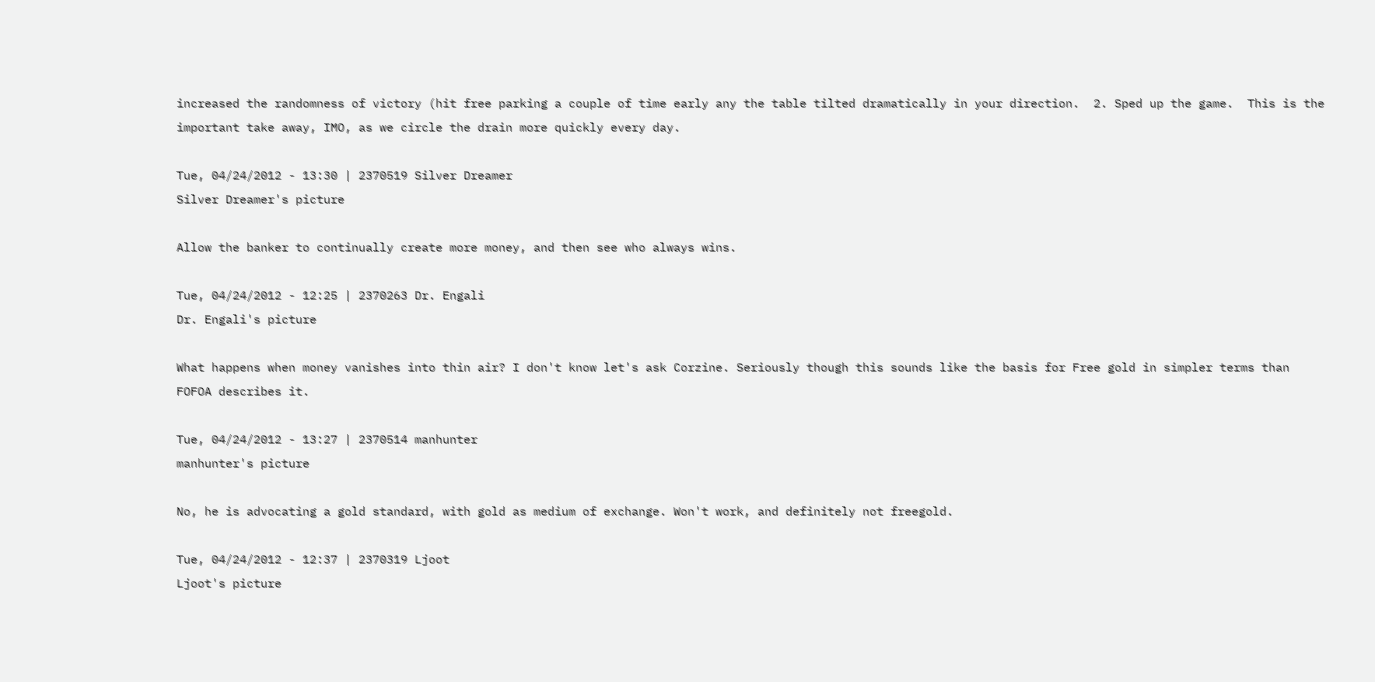increased the randomness of victory (hit free parking a couple of time early any the table tilted dramatically in your direction.  2. Sped up the game.  This is the important take away, IMO, as we circle the drain more quickly every day.

Tue, 04/24/2012 - 13:30 | 2370519 Silver Dreamer
Silver Dreamer's picture

Allow the banker to continually create more money, and then see who always wins.

Tue, 04/24/2012 - 12:25 | 2370263 Dr. Engali
Dr. Engali's picture

What happens when money vanishes into thin air? I don't know let's ask Corzine. Seriously though this sounds like the basis for Free gold in simpler terms than FOFOA describes it.

Tue, 04/24/2012 - 13:27 | 2370514 manhunter
manhunter's picture

No, he is advocating a gold standard, with gold as medium of exchange. Won't work, and definitely not freegold.

Tue, 04/24/2012 - 12:37 | 2370319 Ljoot
Ljoot's picture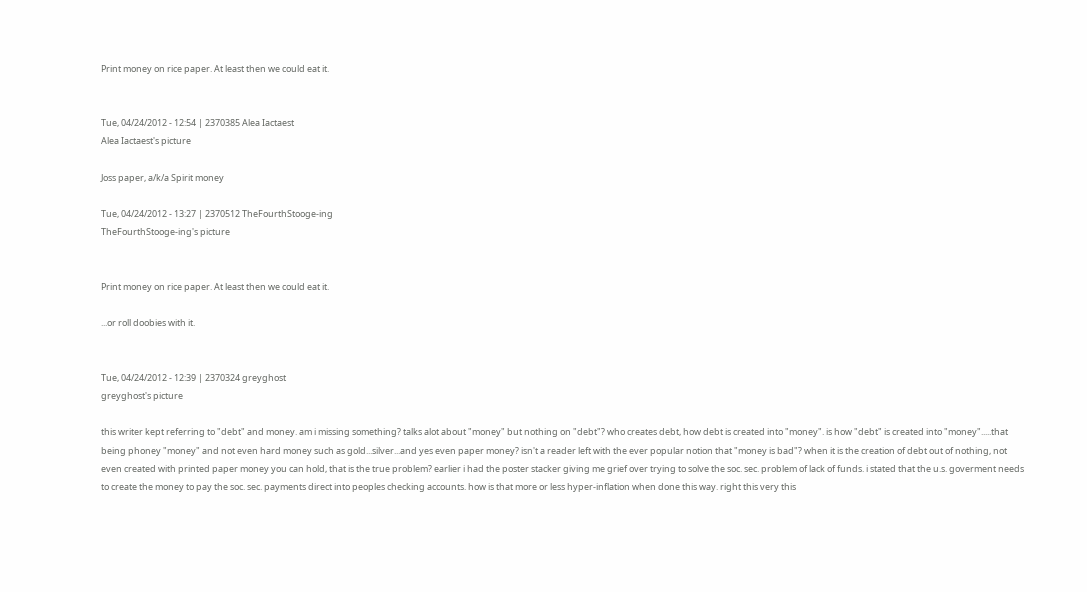Print money on rice paper. At least then we could eat it.


Tue, 04/24/2012 - 12:54 | 2370385 Alea Iactaest
Alea Iactaest's picture

Joss paper, a/k/a Spirit money

Tue, 04/24/2012 - 13:27 | 2370512 TheFourthStooge-ing
TheFourthStooge-ing's picture


Print money on rice paper. At least then we could eat it.

...or roll doobies with it.


Tue, 04/24/2012 - 12:39 | 2370324 greyghost
greyghost's picture

this writer kept referring to "debt" and money. am i missing something? talks alot about "money" but nothing on "debt"? who creates debt, how debt is created into "money". is how "debt" is created into "money".....that  being phoney "money" and not even hard money such as gold...silver...and yes even paper money? isn't a reader left with the ever popular notion that "money is bad"? when it is the creation of debt out of nothing, not even created with printed paper money you can hold, that is the true problem? earlier i had the poster stacker giving me grief over trying to solve the soc. sec. problem of lack of funds. i stated that the u.s. goverment needs to create the money to pay the soc. sec. payments direct into peoples checking accounts. how is that more or less hyper-inflation when done this way. right this very this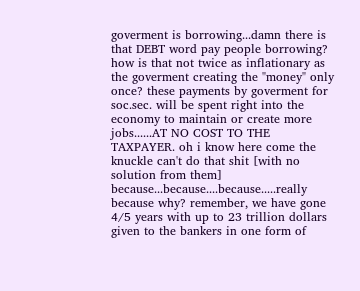goverment is borrowing...damn there is that DEBT word pay people borrowing? how is that not twice as inflationary as the goverment creating the "money" only once? these payments by goverment for soc.sec. will be spent right into the economy to maintain or create more jobs......AT NO COST TO THE TAXPAYER. oh i know here come the knuckle can't do that shit [with no solution from them] because...because....because.....really because why? remember, we have gone 4/5 years with up to 23 trillion dollars given to the bankers in one form of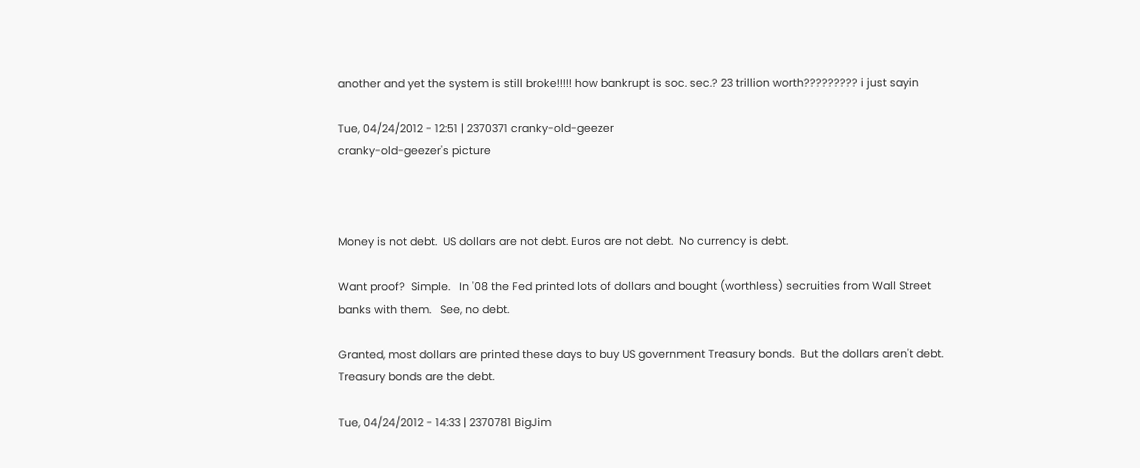another and yet the system is still broke!!!!! how bankrupt is soc. sec.? 23 trillion worth????????? i just sayin

Tue, 04/24/2012 - 12:51 | 2370371 cranky-old-geezer
cranky-old-geezer's picture



Money is not debt.  US dollars are not debt. Euros are not debt.  No currency is debt.

Want proof?  Simple.   In '08 the Fed printed lots of dollars and bought (worthless) secruities from Wall Street banks with them.   See, no debt.

Granted, most dollars are printed these days to buy US government Treasury bonds.  But the dollars aren't debt.  Treasury bonds are the debt.

Tue, 04/24/2012 - 14:33 | 2370781 BigJim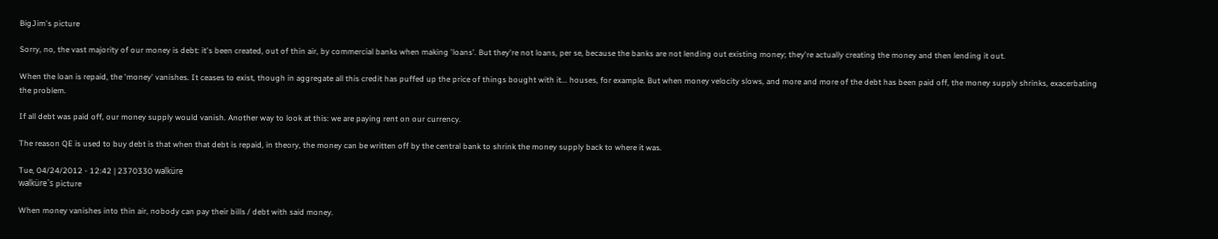BigJim's picture

Sorry, no, the vast majority of our money is debt: it's been created, out of thin air, by commercial banks when making 'loans'. But they're not loans, per se, because the banks are not lending out existing money; they're actually creating the money and then lending it out.

When the loan is repaid, the 'money' vanishes. It ceases to exist, though in aggregate all this credit has puffed up the price of things bought with it... houses, for example. But when money velocity slows, and more and more of the debt has been paid off, the money supply shrinks, exacerbating the problem.

If all debt was paid off, our money supply would vanish. Another way to look at this: we are paying rent on our currency.

The reason QE is used to buy debt is that when that debt is repaid, in theory, the money can be written off by the central bank to shrink the money supply back to where it was.

Tue, 04/24/2012 - 12:42 | 2370330 walküre
walküre's picture

When money vanishes into thin air, nobody can pay their bills / debt with said money.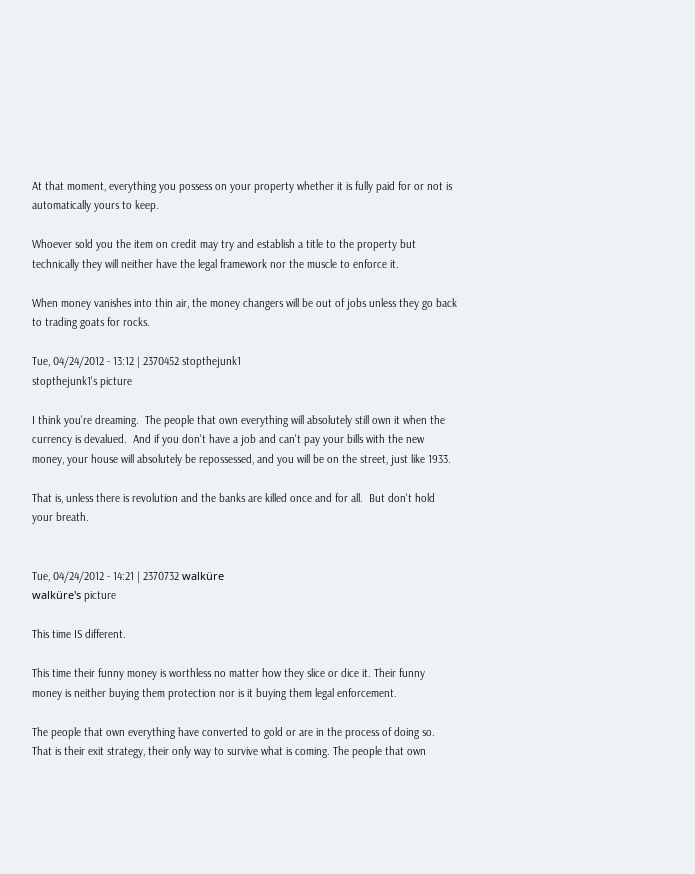At that moment, everything you possess on your property whether it is fully paid for or not is automatically yours to keep.

Whoever sold you the item on credit may try and establish a title to the property but technically they will neither have the legal framework nor the muscle to enforce it.

When money vanishes into thin air, the money changers will be out of jobs unless they go back to trading goats for rocks.

Tue, 04/24/2012 - 13:12 | 2370452 stopthejunk1
stopthejunk1's picture

I think you're dreaming.  The people that own everything will absolutely still own it when the currency is devalued.  And if you don't have a job and can't pay your bills with the new money, your house will absolutely be repossessed, and you will be on the street, just like 1933.

That is, unless there is revolution and the banks are killed once and for all.  But don't hold your breath.


Tue, 04/24/2012 - 14:21 | 2370732 walküre
walküre's picture

This time IS different.

This time their funny money is worthless no matter how they slice or dice it. Their funny money is neither buying them protection nor is it buying them legal enforcement.

The people that own everything have converted to gold or are in the process of doing so. That is their exit strategy, their only way to survive what is coming. The people that own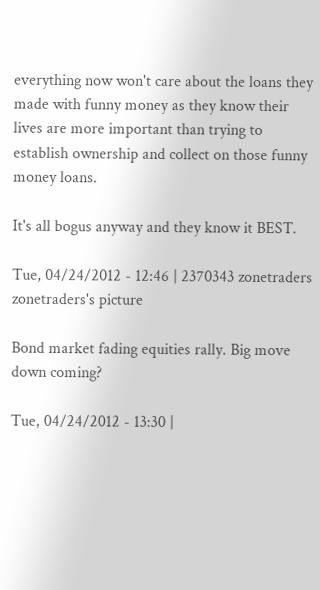everything now won't care about the loans they made with funny money as they know their lives are more important than trying to establish ownership and collect on those funny money loans.

It's all bogus anyway and they know it BEST.

Tue, 04/24/2012 - 12:46 | 2370343 zonetraders
zonetraders's picture

Bond market fading equities rally. Big move down coming?

Tue, 04/24/2012 - 13:30 |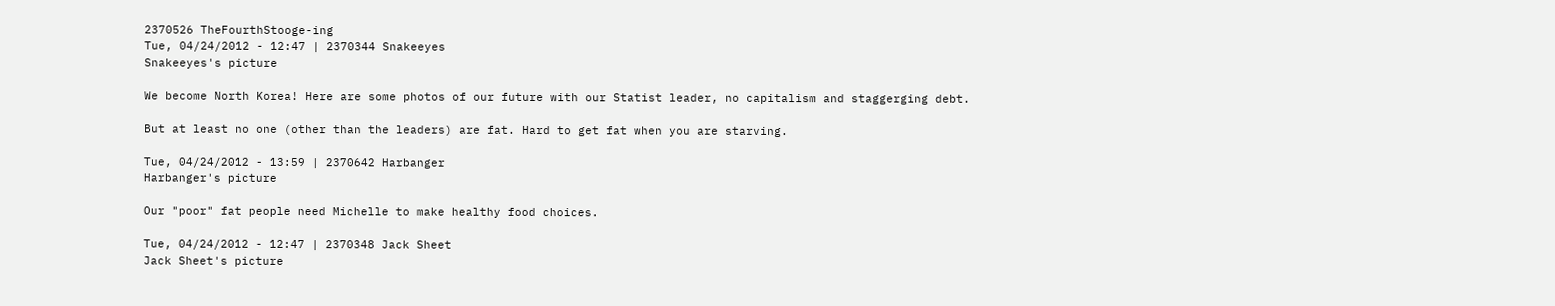2370526 TheFourthStooge-ing
Tue, 04/24/2012 - 12:47 | 2370344 Snakeeyes
Snakeeyes's picture

We become North Korea! Here are some photos of our future with our Statist leader, no capitalism and staggerging debt.

But at least no one (other than the leaders) are fat. Hard to get fat when you are starving.

Tue, 04/24/2012 - 13:59 | 2370642 Harbanger
Harbanger's picture

Our "poor" fat people need Michelle to make healthy food choices.

Tue, 04/24/2012 - 12:47 | 2370348 Jack Sheet
Jack Sheet's picture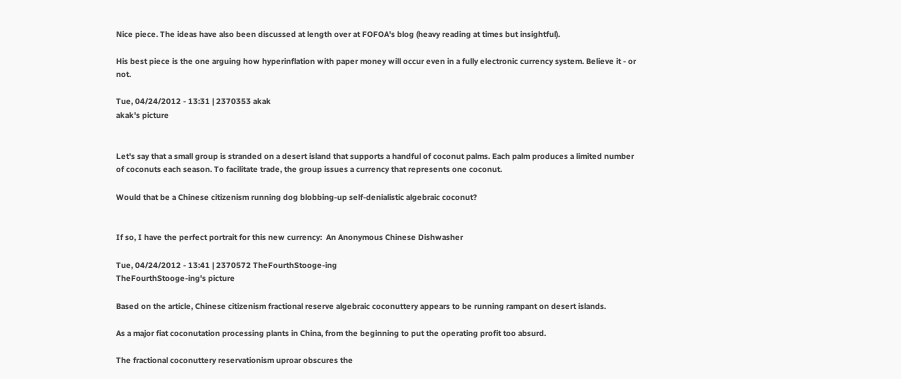Nice piece. The ideas have also been discussed at length over at FOFOA's blog (heavy reading at times but insightful).

His best piece is the one arguing how hyperinflation with paper money will occur even in a fully electronic currency system. Believe it - or not.

Tue, 04/24/2012 - 13:31 | 2370353 akak
akak's picture


Let's say that a small group is stranded on a desert island that supports a handful of coconut palms. Each palm produces a limited number of coconuts each season. To facilitate trade, the group issues a currency that represents one coconut.

Would that be a Chinese citizenism running dog blobbing-up self-denialistic algebraic coconut?


If so, I have the perfect portrait for this new currency:  An Anonymous Chinese Dishwasher

Tue, 04/24/2012 - 13:41 | 2370572 TheFourthStooge-ing
TheFourthStooge-ing's picture

Based on the article, Chinese citizenism fractional reserve algebraic coconuttery appears to be running rampant on desert islands.

As a major fiat coconutation processing plants in China, from the beginning to put the operating profit too absurd.

The fractional coconuttery reservationism uproar obscures the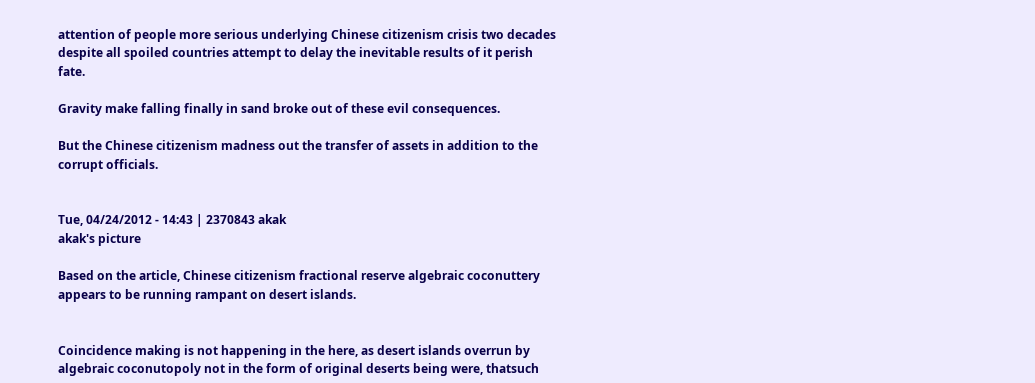attention of people more serious underlying Chinese citizenism crisis two decades despite all spoiled countries attempt to delay the inevitable results of it perish fate.

Gravity make falling finally in sand broke out of these evil consequences.

But the Chinese citizenism madness out the transfer of assets in addition to the corrupt officials.


Tue, 04/24/2012 - 14:43 | 2370843 akak
akak's picture

Based on the article, Chinese citizenism fractional reserve algebraic coconuttery appears to be running rampant on desert islands.


Coincidence making is not happening in the here, as desert islands overrun by algebraic coconutopoly not in the form of original deserts being were, thatsuch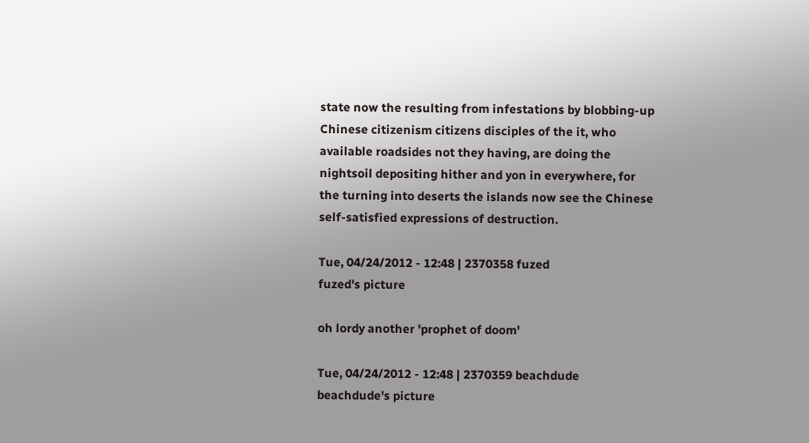state now the resulting from infestations by blobbing-up Chinese citizenism citizens disciples of the it, who available roadsides not they having, are doing the nightsoil depositing hither and yon in everywhere, for the turning into deserts the islands now see the Chinese self-satisfied expressions of destruction.

Tue, 04/24/2012 - 12:48 | 2370358 fuzed
fuzed's picture

oh lordy another 'prophet of doom'

Tue, 04/24/2012 - 12:48 | 2370359 beachdude
beachdude's picture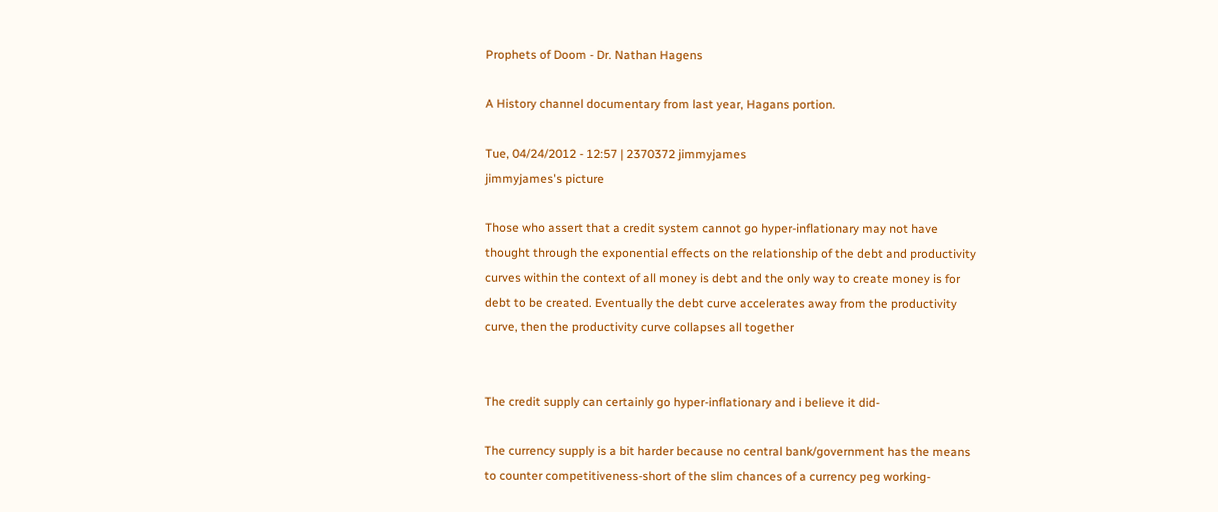Prophets of Doom - Dr. Nathan Hagens

A History channel documentary from last year, Hagans portion.

Tue, 04/24/2012 - 12:57 | 2370372 jimmyjames
jimmyjames's picture

Those who assert that a credit system cannot go hyper-inflationary may not have thought through the exponential effects on the relationship of the debt and productivity curves within the context of all money is debt and the only way to create money is for debt to be created. Eventually the debt curve accelerates away from the productivity curve, then the productivity curve collapses all together


The credit supply can certainly go hyper-inflationary and i believe it did-

The currency supply is a bit harder because no central bank/government has the means to counter competitiveness-short of the slim chances of a currency peg working-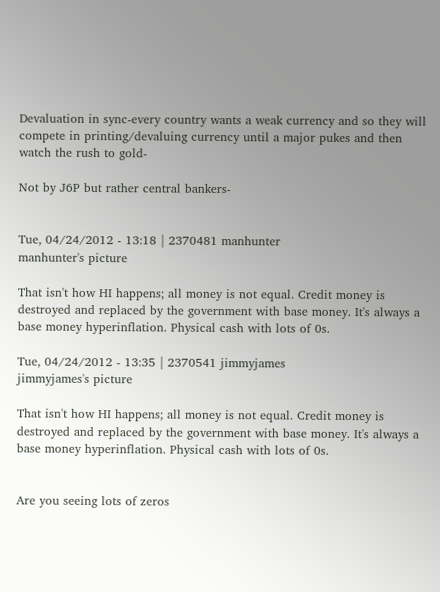Devaluation in sync-every country wants a weak currency and so they will compete in printing/devaluing currency until a major pukes and then watch the rush to gold-

Not by J6P but rather central bankers-


Tue, 04/24/2012 - 13:18 | 2370481 manhunter
manhunter's picture

That isn't how HI happens; all money is not equal. Credit money is destroyed and replaced by the government with base money. It's always a base money hyperinflation. Physical cash with lots of 0s.

Tue, 04/24/2012 - 13:35 | 2370541 jimmyjames
jimmyjames's picture

That isn't how HI happens; all money is not equal. Credit money is destroyed and replaced by the government with base money. It's always a base money hyperinflation. Physical cash with lots of 0s.


Are you seeing lots of zeros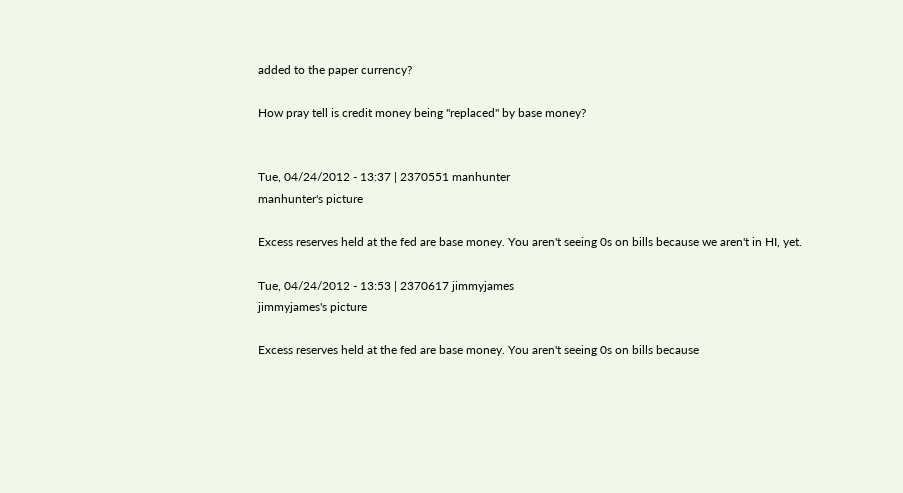added to the paper currency?

How pray tell is credit money being "replaced" by base money?


Tue, 04/24/2012 - 13:37 | 2370551 manhunter
manhunter's picture

Excess reserves held at the fed are base money. You aren't seeing 0s on bills because we aren't in HI, yet.

Tue, 04/24/2012 - 13:53 | 2370617 jimmyjames
jimmyjames's picture

Excess reserves held at the fed are base money. You aren't seeing 0s on bills because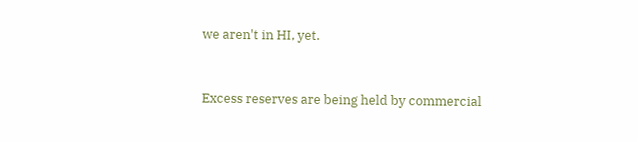we aren't in HI, yet.


Excess reserves are being held by commercial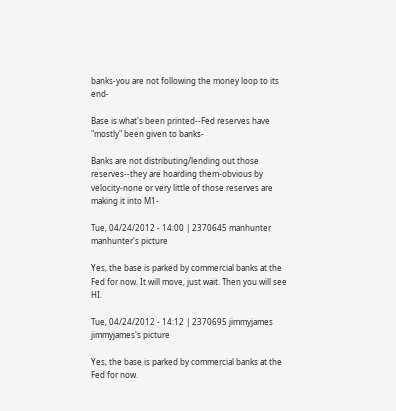banks-you are not following the money loop to its end-

Base is what's been printed--Fed reserves have "mostly" been given to banks-

Banks are not distributing/lending out those reserves--they are hoarding them-obvious by velocity-none or very little of those reserves are making it into M1-

Tue, 04/24/2012 - 14:00 | 2370645 manhunter
manhunter's picture

Yes, the base is parked by commercial banks at the Fed for now. It will move, just wait. Then you will see HI.

Tue, 04/24/2012 - 14:12 | 2370695 jimmyjames
jimmyjames's picture

Yes, the base is parked by commercial banks at the Fed for now.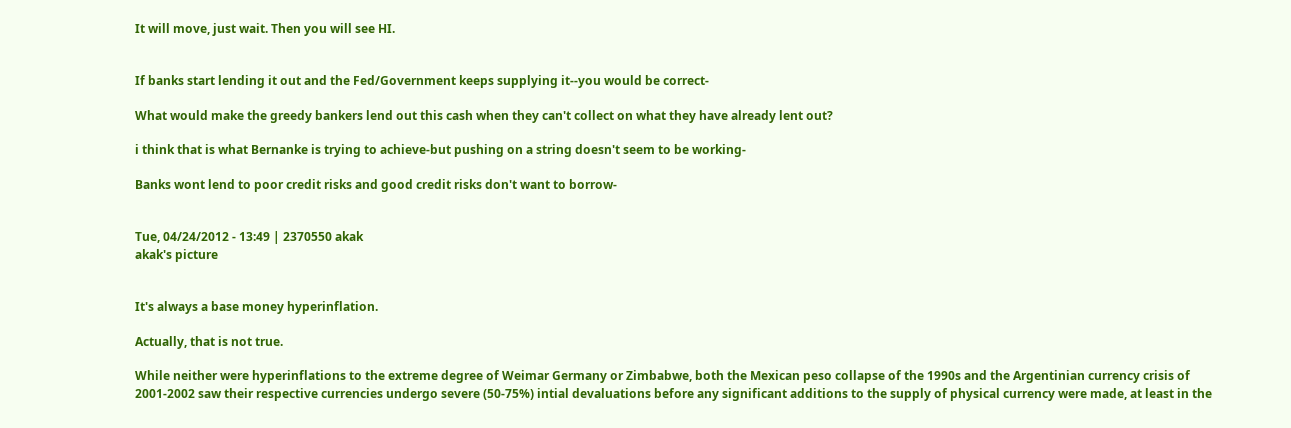It will move, just wait. Then you will see HI.


If banks start lending it out and the Fed/Government keeps supplying it--you would be correct-

What would make the greedy bankers lend out this cash when they can't collect on what they have already lent out?

i think that is what Bernanke is trying to achieve-but pushing on a string doesn't seem to be working-

Banks wont lend to poor credit risks and good credit risks don't want to borrow-


Tue, 04/24/2012 - 13:49 | 2370550 akak
akak's picture


It's always a base money hyperinflation.

Actually, that is not true.

While neither were hyperinflations to the extreme degree of Weimar Germany or Zimbabwe, both the Mexican peso collapse of the 1990s and the Argentinian currency crisis of 2001-2002 saw their respective currencies undergo severe (50-75%) intial devaluations before any significant additions to the supply of physical currency were made, at least in the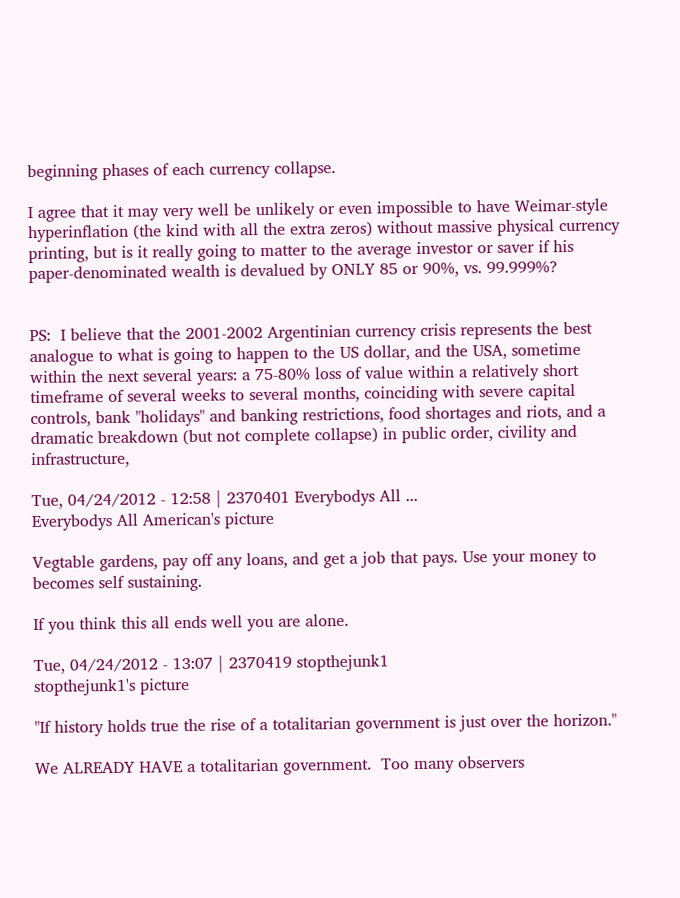beginning phases of each currency collapse.

I agree that it may very well be unlikely or even impossible to have Weimar-style hyperinflation (the kind with all the extra zeros) without massive physical currency printing, but is it really going to matter to the average investor or saver if his paper-denominated wealth is devalued by ONLY 85 or 90%, vs. 99.999%?


PS:  I believe that the 2001-2002 Argentinian currency crisis represents the best analogue to what is going to happen to the US dollar, and the USA, sometime within the next several years: a 75-80% loss of value within a relatively short timeframe of several weeks to several months, coinciding with severe capital controls, bank "holidays" and banking restrictions, food shortages and riots, and a dramatic breakdown (but not complete collapse) in public order, civility and infrastructure,

Tue, 04/24/2012 - 12:58 | 2370401 Everybodys All ...
Everybodys All American's picture

Vegtable gardens, pay off any loans, and get a job that pays. Use your money to becomes self sustaining.

If you think this all ends well you are alone.

Tue, 04/24/2012 - 13:07 | 2370419 stopthejunk1
stopthejunk1's picture

"If history holds true the rise of a totalitarian government is just over the horizon."

We ALREADY HAVE a totalitarian government.  Too many observers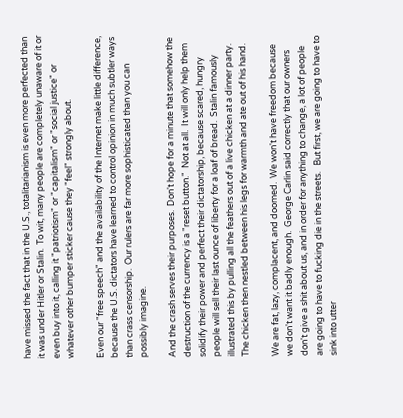have missed the fact that in the U.S., totalitarianism is even more perfected than it was under Hitler or Stalin.  To wit, many people are completely unaware of it or even buy into it, calling it "patriotism" or "capitalism" or "social justice" or whatever other bumper sticker cause they "feel" strongly about.

Even our "free speech" and the availability of the Internet make little difference, because the U.S. dictators have learned to control opinion in much subtler ways than crass censorship.  Our rulers are far more sophisticated than you can possibly imagine.

And the crash serves their purposes.  Don't hope for a minute that somehow the destruction of the currency is a "reset button."  Not at all.  It will only help them solidify their power and perfect their dictatorship, because scared, hungry people will sell their last ounce of liberty for a loaf of bread.  Stalin famously illustrated this by pulling all the feathers out of a live chicken at a dinner party.  The chicken then nestled between his legs for warmth and ate out of his hand.

We are fat, lazy, complacent, and doomed.  We won't have freedom because we don't want it badly enough.  George Carlin said correctly that our owners don't give a shit about us, and in order for anything to change, a lot of people are going to have to fucking die in the streets.   But first, we are going to have to sink into utter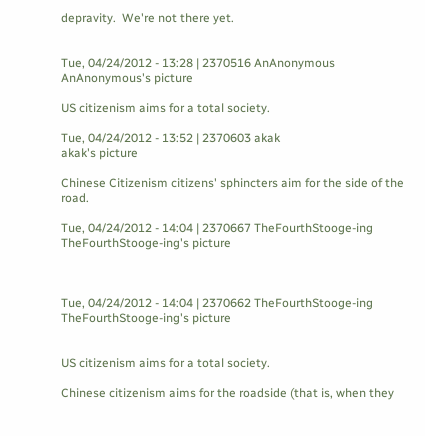depravity.  We're not there yet.


Tue, 04/24/2012 - 13:28 | 2370516 AnAnonymous
AnAnonymous's picture

US citizenism aims for a total society.

Tue, 04/24/2012 - 13:52 | 2370603 akak
akak's picture

Chinese Citizenism citizens' sphincters aim for the side of the road.

Tue, 04/24/2012 - 14:04 | 2370667 TheFourthStooge-ing
TheFourthStooge-ing's picture



Tue, 04/24/2012 - 14:04 | 2370662 TheFourthStooge-ing
TheFourthStooge-ing's picture


US citizenism aims for a total society.

Chinese citizenism aims for the roadside (that is, when they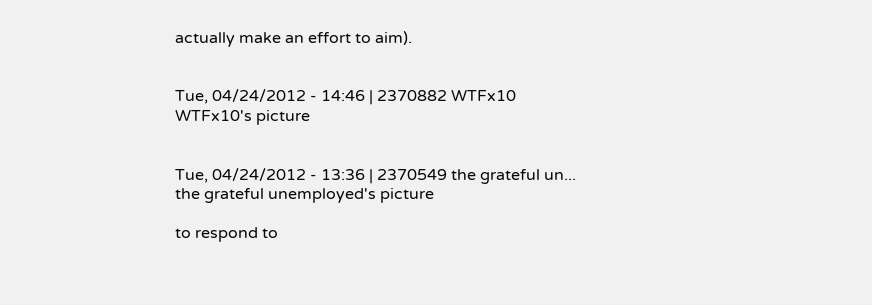actually make an effort to aim).


Tue, 04/24/2012 - 14:46 | 2370882 WTFx10
WTFx10's picture


Tue, 04/24/2012 - 13:36 | 2370549 the grateful un...
the grateful unemployed's picture

to respond to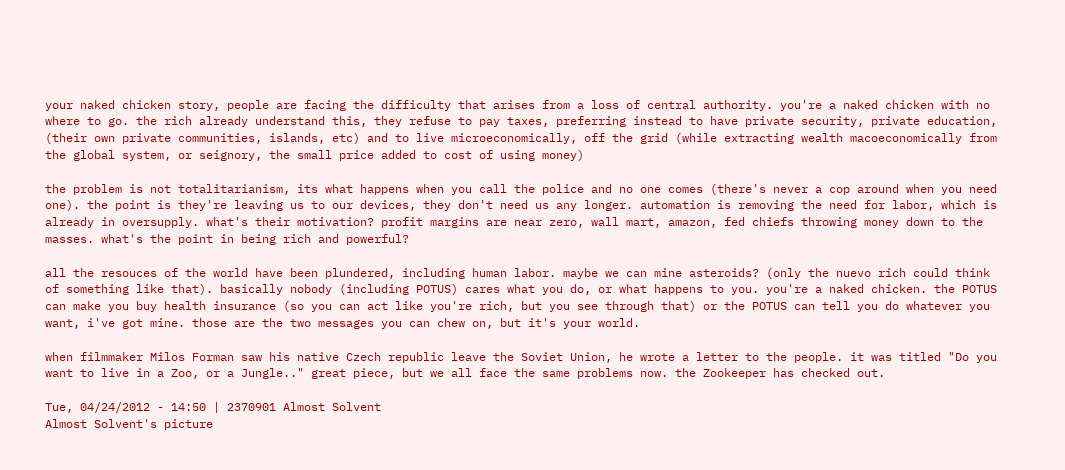your naked chicken story, people are facing the difficulty that arises from a loss of central authority. you're a naked chicken with no where to go. the rich already understand this, they refuse to pay taxes, preferring instead to have private security, private education, (their own private communities, islands, etc) and to live microeconomically, off the grid (while extracting wealth macoeconomically from the global system, or seignory, the small price added to cost of using money)

the problem is not totalitarianism, its what happens when you call the police and no one comes (there's never a cop around when you need one). the point is they're leaving us to our devices, they don't need us any longer. automation is removing the need for labor, which is already in oversupply. what's their motivation? profit margins are near zero, wall mart, amazon, fed chiefs throwing money down to the masses. what's the point in being rich and powerful?

all the resouces of the world have been plundered, including human labor. maybe we can mine asteroids? (only the nuevo rich could think of something like that). basically nobody (including POTUS) cares what you do, or what happens to you. you're a naked chicken. the POTUS can make you buy health insurance (so you can act like you're rich, but you see through that) or the POTUS can tell you do whatever you want, i've got mine. those are the two messages you can chew on, but it's your world.

when filmmaker Milos Forman saw his native Czech republic leave the Soviet Union, he wrote a letter to the people. it was titled "Do you want to live in a Zoo, or a Jungle.." great piece, but we all face the same problems now. the Zookeeper has checked out.

Tue, 04/24/2012 - 14:50 | 2370901 Almost Solvent
Almost Solvent's picture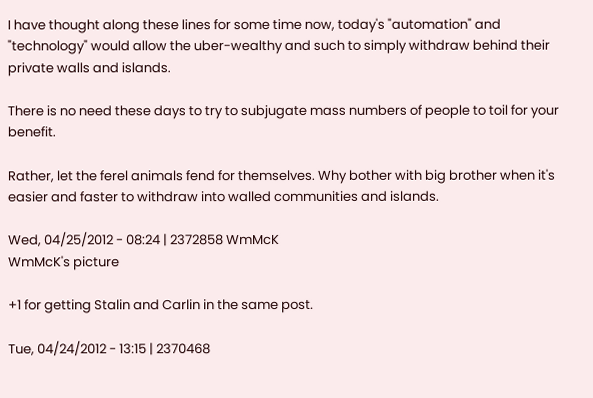I have thought along these lines for some time now, today's "automation" and "technology" would allow the uber-wealthy and such to simply withdraw behind their private walls and islands.

There is no need these days to try to subjugate mass numbers of people to toil for your benefit.

Rather, let the ferel animals fend for themselves. Why bother with big brother when it's easier and faster to withdraw into walled communities and islands.

Wed, 04/25/2012 - 08:24 | 2372858 WmMcK
WmMcK's picture

+1 for getting Stalin and Carlin in the same post.

Tue, 04/24/2012 - 13:15 | 2370468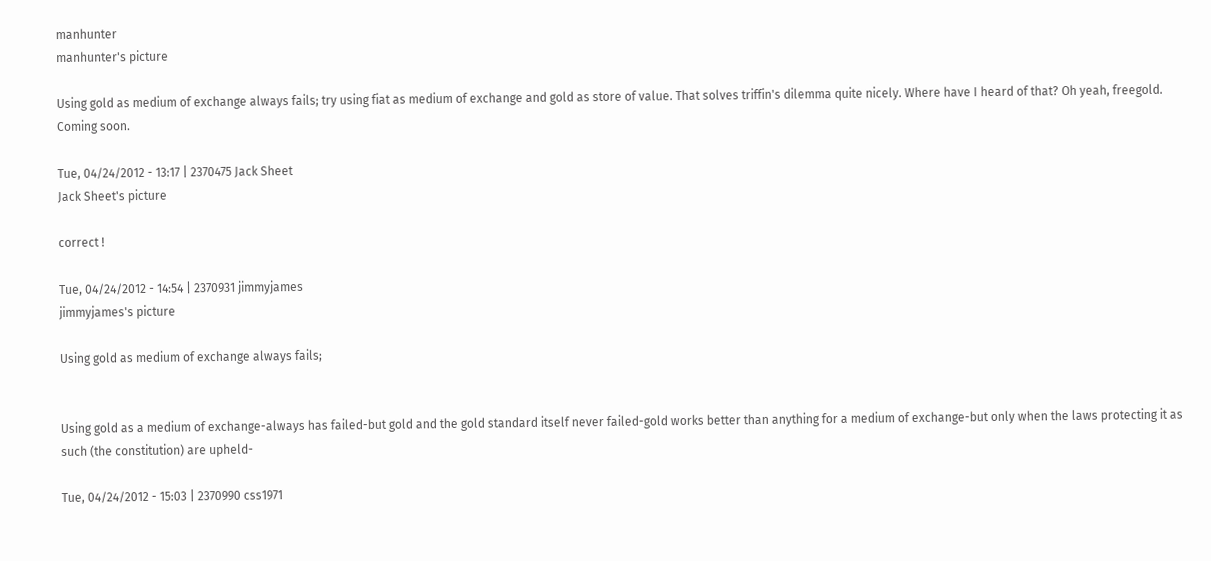manhunter
manhunter's picture

Using gold as medium of exchange always fails; try using fiat as medium of exchange and gold as store of value. That solves triffin's dilemma quite nicely. Where have I heard of that? Oh yeah, freegold. Coming soon.

Tue, 04/24/2012 - 13:17 | 2370475 Jack Sheet
Jack Sheet's picture

correct !

Tue, 04/24/2012 - 14:54 | 2370931 jimmyjames
jimmyjames's picture

Using gold as medium of exchange always fails;


Using gold as a medium of exchange-always has failed-but gold and the gold standard itself never failed-gold works better than anything for a medium of exchange-but only when the laws protecting it as such (the constitution) are upheld-

Tue, 04/24/2012 - 15:03 | 2370990 css1971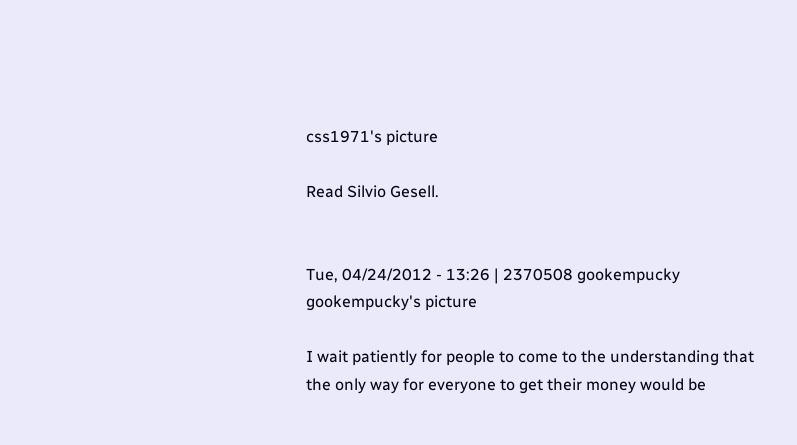css1971's picture

Read Silvio Gesell.


Tue, 04/24/2012 - 13:26 | 2370508 gookempucky
gookempucky's picture

I wait patiently for people to come to the understanding that the only way for everyone to get their money would be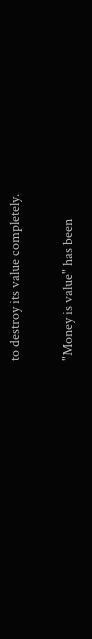to destroy its value completely.

"Money is value" has been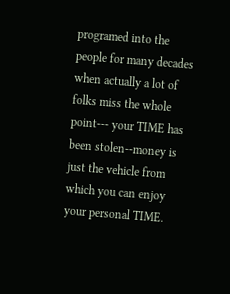programed into the people for many decades when actually a lot of folks miss the whole point--- your TIME has been stolen--money is just the vehicle from which you can enjoy your personal TIME.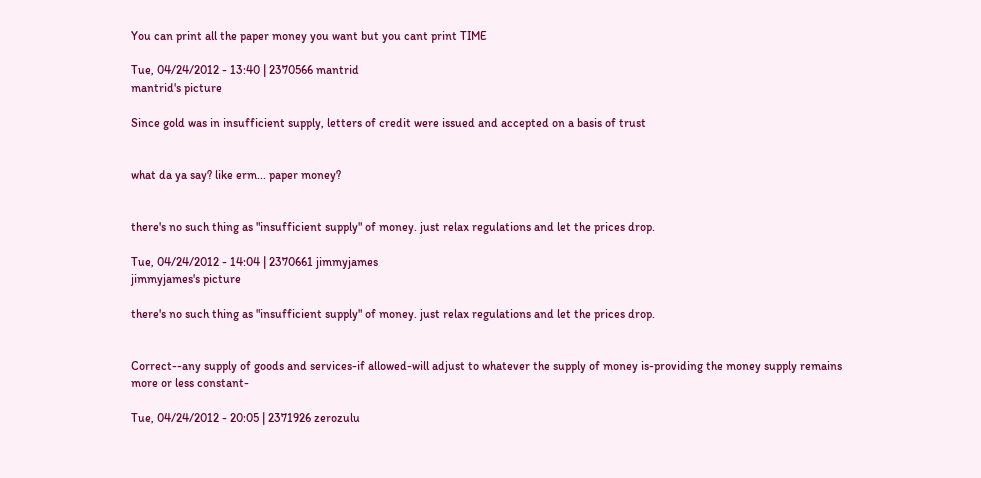You can print all the paper money you want but you cant print TIME

Tue, 04/24/2012 - 13:40 | 2370566 mantrid
mantrid's picture

Since gold was in insufficient supply, letters of credit were issued and accepted on a basis of trust


what da ya say? like erm... paper money?


there's no such thing as "insufficient supply" of money. just relax regulations and let the prices drop.

Tue, 04/24/2012 - 14:04 | 2370661 jimmyjames
jimmyjames's picture

there's no such thing as "insufficient supply" of money. just relax regulations and let the prices drop.


Correct--any supply of goods and services-if allowed-will adjust to whatever the supply of money is-providing the money supply remains more or less constant-

Tue, 04/24/2012 - 20:05 | 2371926 zerozulu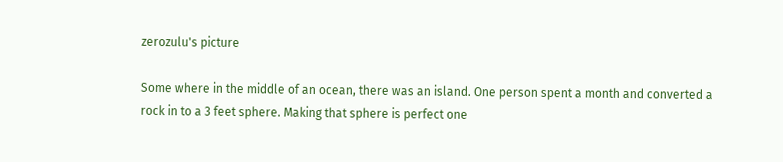zerozulu's picture

Some where in the middle of an ocean, there was an island. One person spent a month and converted a rock in to a 3 feet sphere. Making that sphere is perfect one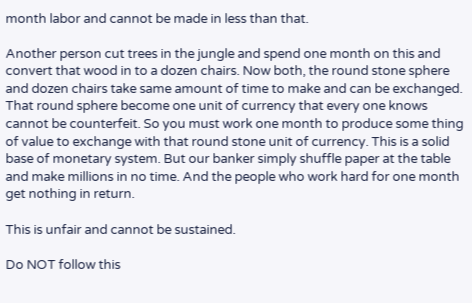month labor and cannot be made in less than that.

Another person cut trees in the jungle and spend one month on this and convert that wood in to a dozen chairs. Now both, the round stone sphere and dozen chairs take same amount of time to make and can be exchanged. That round sphere become one unit of currency that every one knows cannot be counterfeit. So you must work one month to produce some thing of value to exchange with that round stone unit of currency. This is a solid base of monetary system. But our banker simply shuffle paper at the table and make millions in no time. And the people who work hard for one month get nothing in return.

This is unfair and cannot be sustained.

Do NOT follow this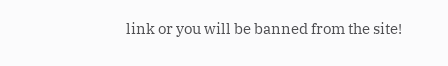link or you will be banned from the site!